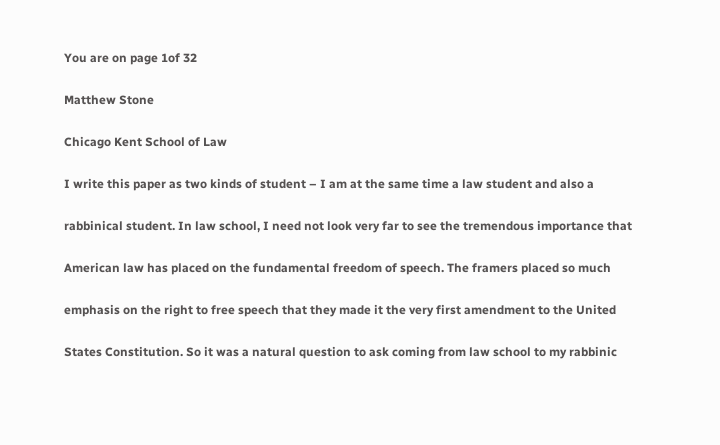You are on page 1of 32

Matthew Stone

Chicago Kent School of Law

I write this paper as two kinds of student – I am at the same time a law student and also a

rabbinical student. In law school, I need not look very far to see the tremendous importance that

American law has placed on the fundamental freedom of speech. The framers placed so much

emphasis on the right to free speech that they made it the very first amendment to the United

States Constitution. So it was a natural question to ask coming from law school to my rabbinic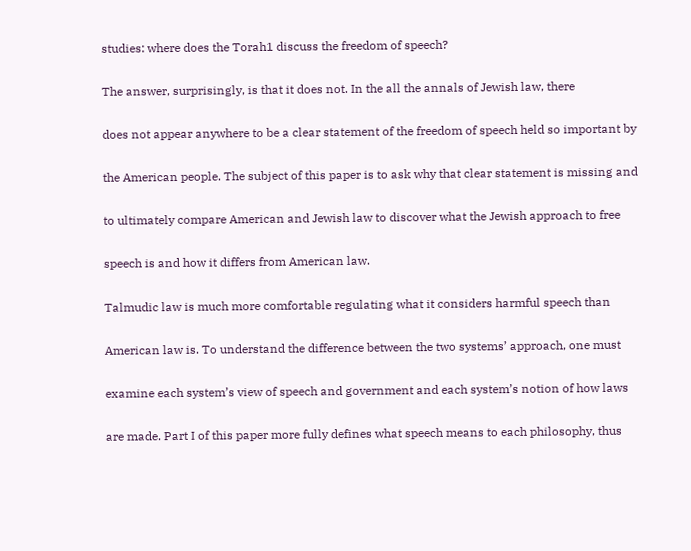studies: where does the Torah1 discuss the freedom of speech?

The answer, surprisingly, is that it does not. In the all the annals of Jewish law, there

does not appear anywhere to be a clear statement of the freedom of speech held so important by

the American people. The subject of this paper is to ask why that clear statement is missing and

to ultimately compare American and Jewish law to discover what the Jewish approach to free

speech is and how it differs from American law.

Talmudic law is much more comfortable regulating what it considers harmful speech than

American law is. To understand the difference between the two systems’ approach, one must

examine each system’s view of speech and government and each system’s notion of how laws

are made. Part I of this paper more fully defines what speech means to each philosophy, thus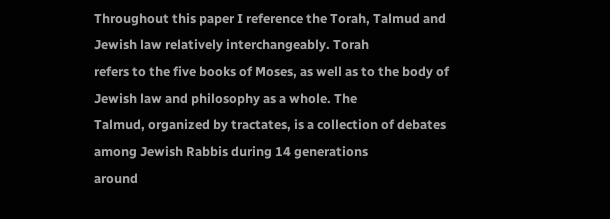Throughout this paper I reference the Torah, Talmud and Jewish law relatively interchangeably. Torah
refers to the five books of Moses, as well as to the body of Jewish law and philosophy as a whole. The
Talmud, organized by tractates, is a collection of debates among Jewish Rabbis during 14 generations
around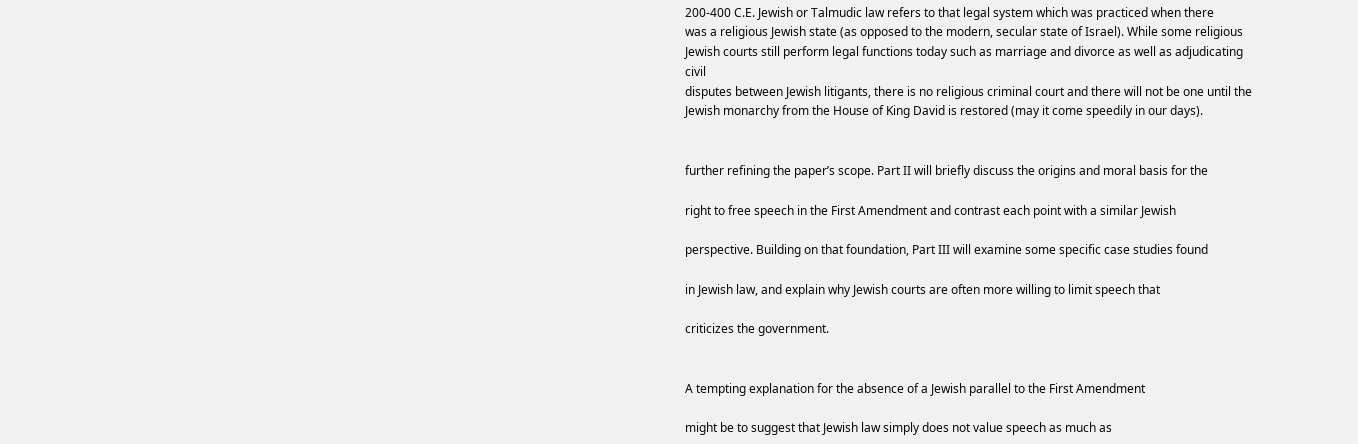200-400 C.E. Jewish or Talmudic law refers to that legal system which was practiced when there
was a religious Jewish state (as opposed to the modern, secular state of Israel). While some religious
Jewish courts still perform legal functions today such as marriage and divorce as well as adjudicating civil
disputes between Jewish litigants, there is no religious criminal court and there will not be one until the
Jewish monarchy from the House of King David is restored (may it come speedily in our days).


further refining the paper’s scope. Part II will briefly discuss the origins and moral basis for the

right to free speech in the First Amendment and contrast each point with a similar Jewish

perspective. Building on that foundation, Part III will examine some specific case studies found

in Jewish law, and explain why Jewish courts are often more willing to limit speech that

criticizes the government.


A tempting explanation for the absence of a Jewish parallel to the First Amendment

might be to suggest that Jewish law simply does not value speech as much as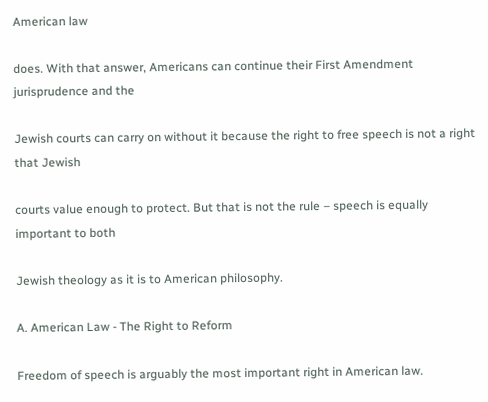American law

does. With that answer, Americans can continue their First Amendment jurisprudence and the

Jewish courts can carry on without it because the right to free speech is not a right that Jewish

courts value enough to protect. But that is not the rule – speech is equally important to both

Jewish theology as it is to American philosophy.

A. American Law - The Right to Reform

Freedom of speech is arguably the most important right in American law.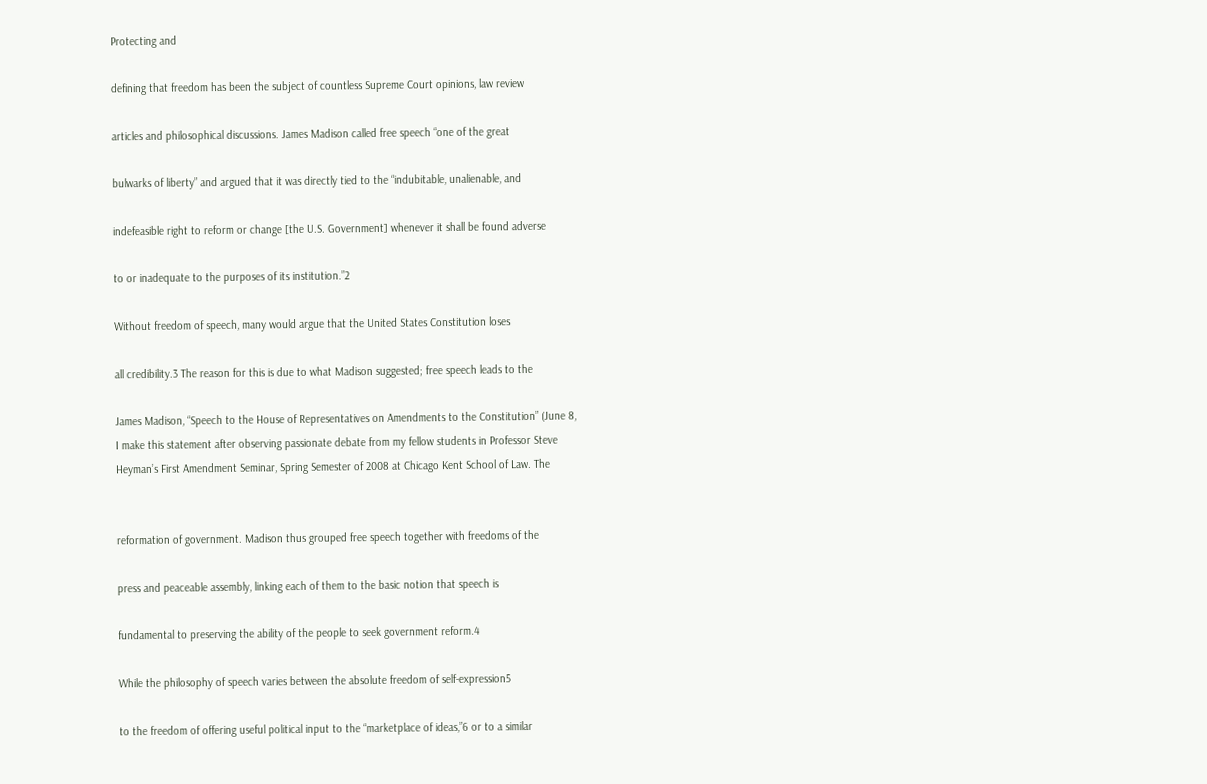Protecting and

defining that freedom has been the subject of countless Supreme Court opinions, law review

articles and philosophical discussions. James Madison called free speech “one of the great

bulwarks of liberty” and argued that it was directly tied to the “indubitable, unalienable, and

indefeasible right to reform or change [the U.S. Government] whenever it shall be found adverse

to or inadequate to the purposes of its institution.”2

Without freedom of speech, many would argue that the United States Constitution loses

all credibility.3 The reason for this is due to what Madison suggested; free speech leads to the

James Madison, “Speech to the House of Representatives on Amendments to the Constitution” (June 8,
I make this statement after observing passionate debate from my fellow students in Professor Steve
Heyman’s First Amendment Seminar, Spring Semester of 2008 at Chicago Kent School of Law. The


reformation of government. Madison thus grouped free speech together with freedoms of the

press and peaceable assembly, linking each of them to the basic notion that speech is

fundamental to preserving the ability of the people to seek government reform.4

While the philosophy of speech varies between the absolute freedom of self-expression5

to the freedom of offering useful political input to the “marketplace of ideas,”6 or to a similar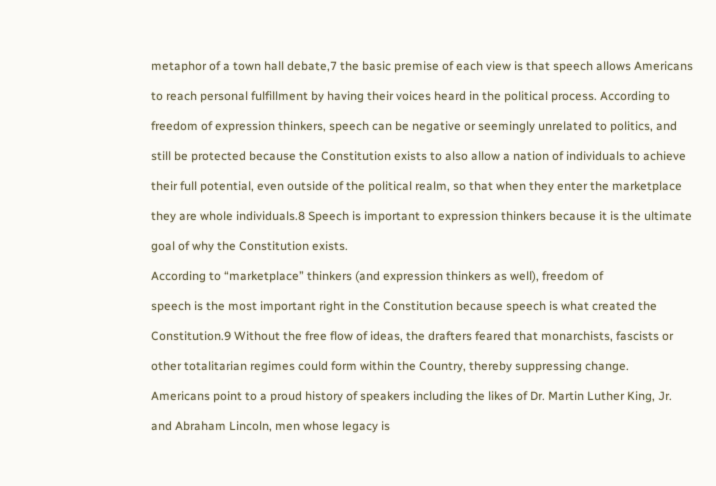metaphor of a town hall debate,7 the basic premise of each view is that speech allows Americans

to reach personal fulfillment by having their voices heard in the political process. According to

freedom of expression thinkers, speech can be negative or seemingly unrelated to politics, and

still be protected because the Constitution exists to also allow a nation of individuals to achieve

their full potential, even outside of the political realm, so that when they enter the marketplace

they are whole individuals.8 Speech is important to expression thinkers because it is the ultimate

goal of why the Constitution exists.

According to “marketplace” thinkers (and expression thinkers as well), freedom of

speech is the most important right in the Constitution because speech is what created the

Constitution.9 Without the free flow of ideas, the drafters feared that monarchists, fascists or

other totalitarian regimes could form within the Country, thereby suppressing change.

Americans point to a proud history of speakers including the likes of Dr. Martin Luther King, Jr.

and Abraham Lincoln, men whose legacy is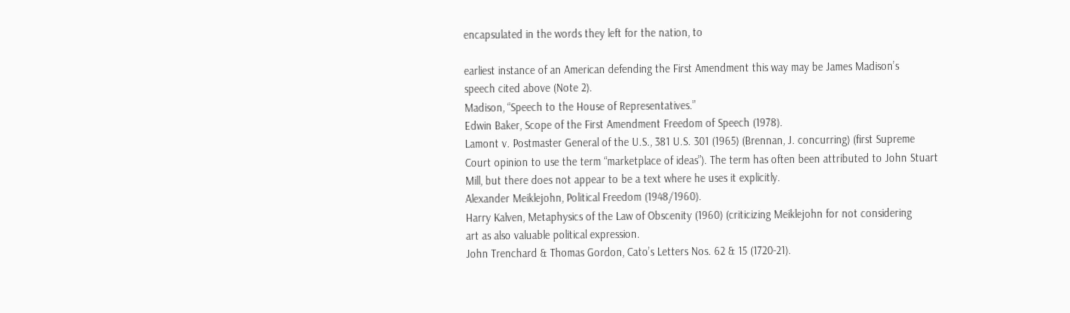encapsulated in the words they left for the nation, to

earliest instance of an American defending the First Amendment this way may be James Madison’s
speech cited above (Note 2).
Madison, “Speech to the House of Representatives.”
Edwin Baker, Scope of the First Amendment Freedom of Speech (1978).
Lamont v. Postmaster General of the U.S., 381 U.S. 301 (1965) (Brennan, J. concurring) (first Supreme
Court opinion to use the term “marketplace of ideas”). The term has often been attributed to John Stuart
Mill, but there does not appear to be a text where he uses it explicitly.
Alexander Meiklejohn, Political Freedom (1948/1960).
Harry Kalven, Metaphysics of the Law of Obscenity (1960) (criticizing Meiklejohn for not considering
art as also valuable political expression.
John Trenchard & Thomas Gordon, Cato’s Letters Nos. 62 & 15 (1720-21).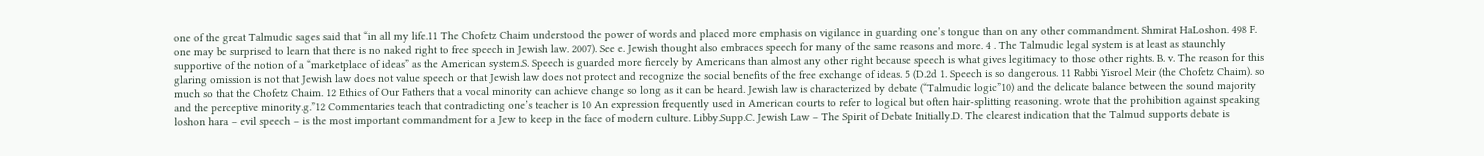one of the great Talmudic sages said that “in all my life.11 The Chofetz Chaim understood the power of words and placed more emphasis on vigilance in guarding one’s tongue than on any other commandment. Shmirat HaLoshon. 498 F. one may be surprised to learn that there is no naked right to free speech in Jewish law. 2007). See e. Jewish thought also embraces speech for many of the same reasons and more. 4 . The Talmudic legal system is at least as staunchly supportive of the notion of a “marketplace of ideas” as the American system.S. Speech is guarded more fiercely by Americans than almost any other right because speech is what gives legitimacy to those other rights. B. v. The reason for this glaring omission is not that Jewish law does not value speech or that Jewish law does not protect and recognize the social benefits of the free exchange of ideas. 5 (D.2d 1. Speech is so dangerous. 11 Rabbi Yisroel Meir (the Chofetz Chaim). so much so that the Chofetz Chaim. 12 Ethics of Our Fathers that a vocal minority can achieve change so long as it can be heard. Jewish law is characterized by debate (“Talmudic logic”10) and the delicate balance between the sound majority and the perceptive minority.g.”12 Commentaries teach that contradicting one’s teacher is 10 An expression frequently used in American courts to refer to logical but often hair-splitting reasoning. wrote that the prohibition against speaking loshon hara – evil speech – is the most important commandment for a Jew to keep in the face of modern culture. Libby.Supp.C. Jewish Law – The Spirit of Debate Initially.D. The clearest indication that the Talmud supports debate is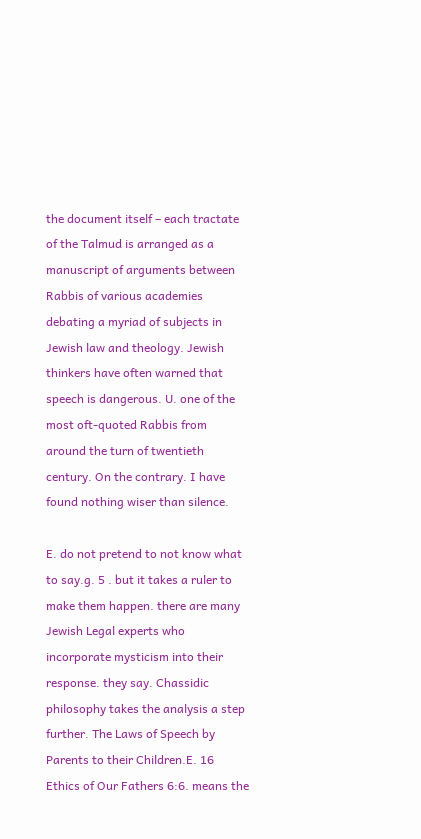the document itself – each tractate of the Talmud is arranged as a manuscript of arguments between Rabbis of various academies debating a myriad of subjects in Jewish law and theology. Jewish thinkers have often warned that speech is dangerous. U. one of the most oft-quoted Rabbis from around the turn of twentieth century. On the contrary. I have found nothing wiser than silence.

E. do not pretend to not know what to say.g. 5 . but it takes a ruler to make them happen. there are many Jewish Legal experts who incorporate mysticism into their response. they say. Chassidic philosophy takes the analysis a step further. The Laws of Speech by Parents to their Children.E. 16 Ethics of Our Fathers 6:6. means the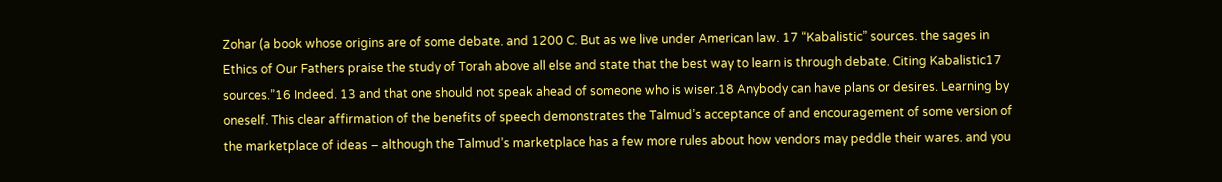Zohar (a book whose origins are of some debate. and 1200 C. But as we live under American law. 17 “Kabalistic” sources. the sages in Ethics of Our Fathers praise the study of Torah above all else and state that the best way to learn is through debate. Citing Kabalistic17 sources.”16 Indeed. 13 and that one should not speak ahead of someone who is wiser.18 Anybody can have plans or desires. Learning by oneself. This clear affirmation of the benefits of speech demonstrates the Talmud’s acceptance of and encouragement of some version of the marketplace of ideas – although the Talmud’s marketplace has a few more rules about how vendors may peddle their wares. and you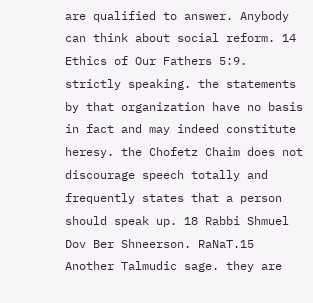are qualified to answer. Anybody can think about social reform. 14 Ethics of Our Fathers 5:9. strictly speaking. the statements by that organization have no basis in fact and may indeed constitute heresy. the Chofetz Chaim does not discourage speech totally and frequently states that a person should speak up. 18 Rabbi Shmuel Dov Ber Shneerson. RaNaT.15 Another Talmudic sage. they are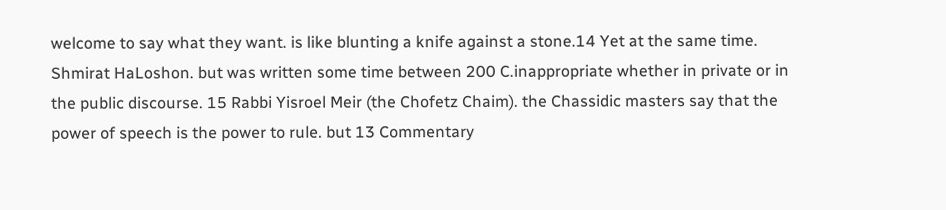welcome to say what they want. is like blunting a knife against a stone.14 Yet at the same time. Shmirat HaLoshon. but was written some time between 200 C.inappropriate whether in private or in the public discourse. 15 Rabbi Yisroel Meir (the Chofetz Chaim). the Chassidic masters say that the power of speech is the power to rule. but 13 Commentary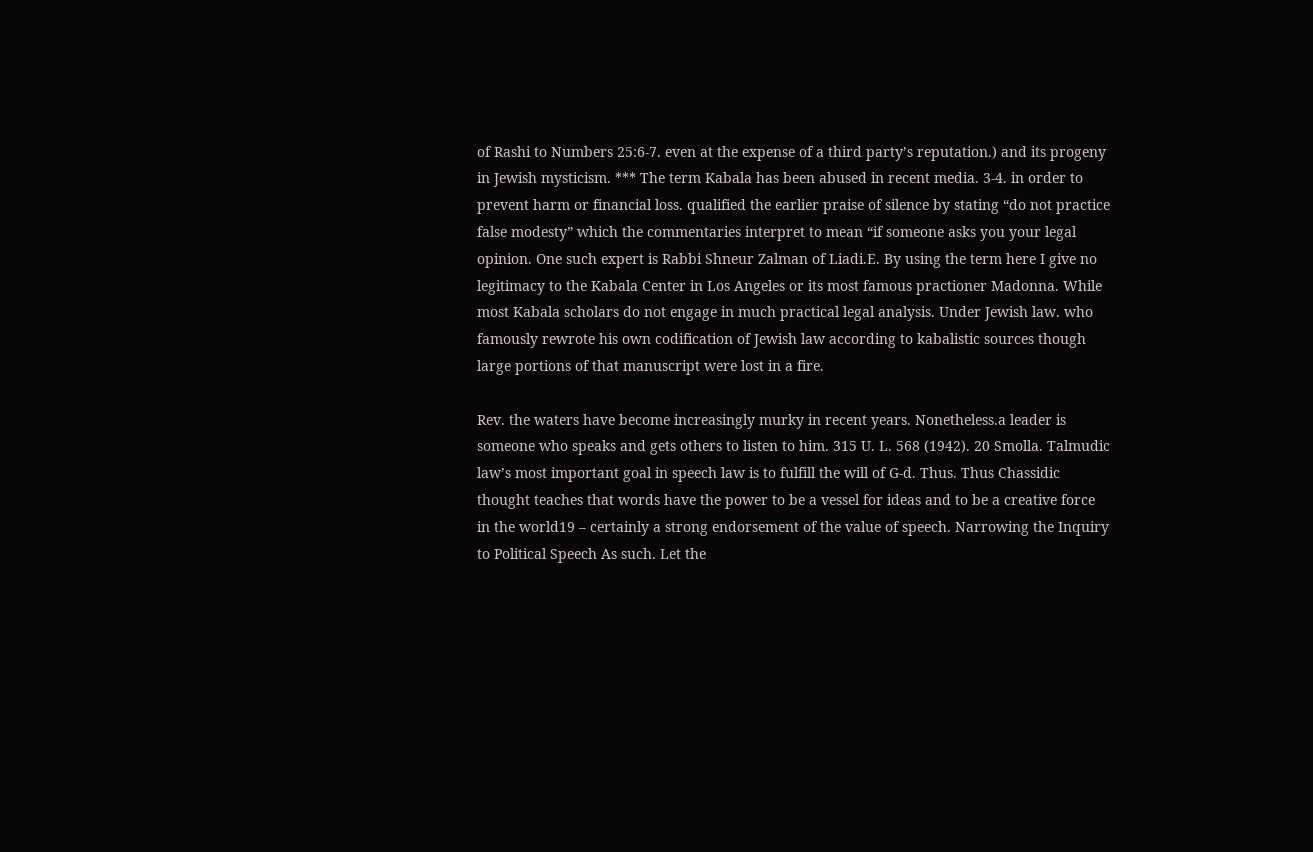of Rashi to Numbers 25:6-7. even at the expense of a third party’s reputation.) and its progeny in Jewish mysticism. *** The term Kabala has been abused in recent media. 3-4. in order to prevent harm or financial loss. qualified the earlier praise of silence by stating “do not practice false modesty” which the commentaries interpret to mean “if someone asks you your legal opinion. One such expert is Rabbi Shneur Zalman of Liadi.E. By using the term here I give no legitimacy to the Kabala Center in Los Angeles or its most famous practioner Madonna. While most Kabala scholars do not engage in much practical legal analysis. Under Jewish law. who famously rewrote his own codification of Jewish law according to kabalistic sources though large portions of that manuscript were lost in a fire.

Rev. the waters have become increasingly murky in recent years. Nonetheless.a leader is someone who speaks and gets others to listen to him. 315 U. L. 568 (1942). 20 Smolla. Talmudic law’s most important goal in speech law is to fulfill the will of G-d. Thus. Thus Chassidic thought teaches that words have the power to be a vessel for ideas and to be a creative force in the world19 – certainly a strong endorsement of the value of speech. Narrowing the Inquiry to Political Speech As such. Let the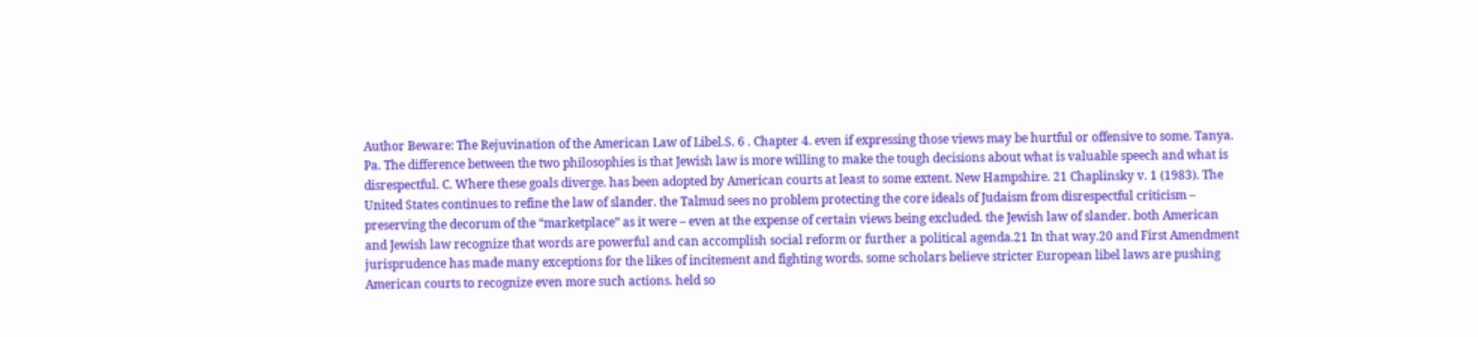Author Beware: The Rejuvination of the American Law of Libel.S. 6 . Chapter 4. even if expressing those views may be hurtful or offensive to some. Tanya. Pa. The difference between the two philosophies is that Jewish law is more willing to make the tough decisions about what is valuable speech and what is disrespectful. C. Where these goals diverge. has been adopted by American courts at least to some extent. New Hampshire. 21 Chaplinsky v. 1 (1983). The United States continues to refine the law of slander. the Talmud sees no problem protecting the core ideals of Judaism from disrespectful criticism – preserving the decorum of the “marketplace” as it were – even at the expense of certain views being excluded. the Jewish law of slander. both American and Jewish law recognize that words are powerful and can accomplish social reform or further a political agenda.21 In that way.20 and First Amendment jurisprudence has made many exceptions for the likes of incitement and fighting words. some scholars believe stricter European libel laws are pushing American courts to recognize even more such actions. held so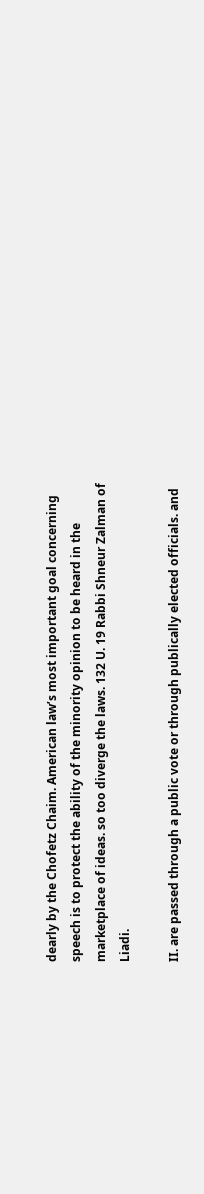dearly by the Chofetz Chaim. American law’s most important goal concerning speech is to protect the ability of the minority opinion to be heard in the marketplace of ideas. so too diverge the laws. 132 U. 19 Rabbi Shneur Zalman of Liadi.

II. are passed through a public vote or through publically elected officials. and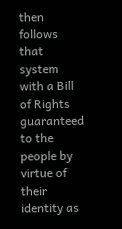then follows that system with a Bill of Rights guaranteed to the people by virtue of their identity as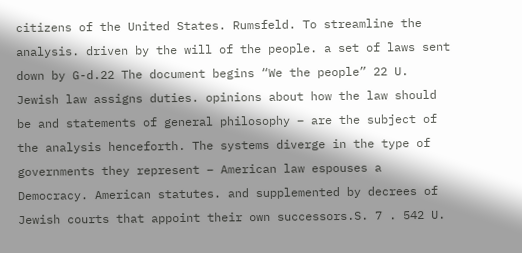citizens of the United States. Rumsfeld. To streamline the analysis. driven by the will of the people. a set of laws sent down by G-d.22 The document begins “We the people” 22 U. Jewish law assigns duties. opinions about how the law should be and statements of general philosophy – are the subject of the analysis henceforth. The systems diverge in the type of governments they represent – American law espouses a Democracy. American statutes. and supplemented by decrees of Jewish courts that appoint their own successors.S. 7 . 542 U.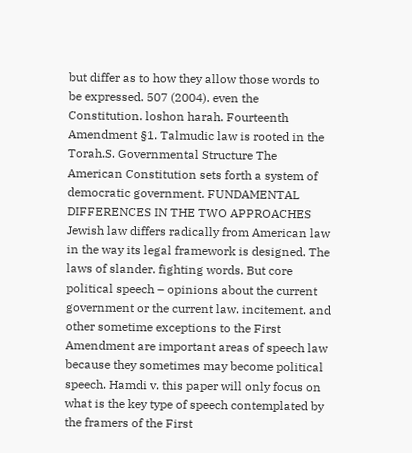but differ as to how they allow those words to be expressed. 507 (2004). even the Constitution. loshon harah. Fourteenth Amendment §1. Talmudic law is rooted in the Torah.S. Governmental Structure The American Constitution sets forth a system of democratic government. FUNDAMENTAL DIFFERENCES IN THE TWO APPROACHES Jewish law differs radically from American law in the way its legal framework is designed. The laws of slander. fighting words. But core political speech – opinions about the current government or the current law. incitement. and other sometime exceptions to the First Amendment are important areas of speech law because they sometimes may become political speech. Hamdi v. this paper will only focus on what is the key type of speech contemplated by the framers of the First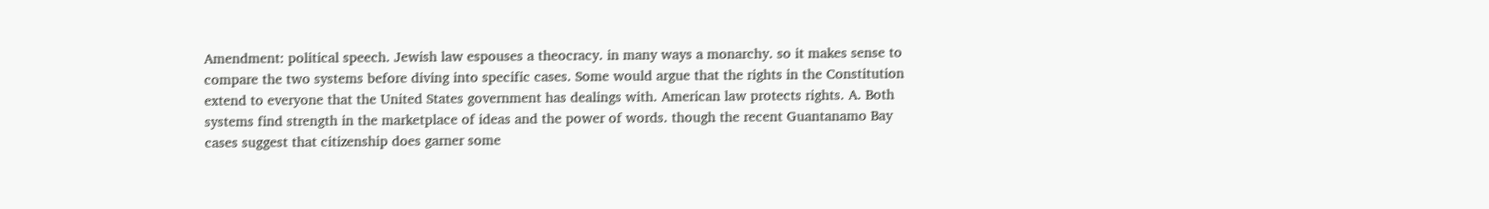Amendment: political speech. Jewish law espouses a theocracy. in many ways a monarchy. so it makes sense to compare the two systems before diving into specific cases. Some would argue that the rights in the Constitution extend to everyone that the United States government has dealings with. American law protects rights. A. Both systems find strength in the marketplace of ideas and the power of words. though the recent Guantanamo Bay cases suggest that citizenship does garner some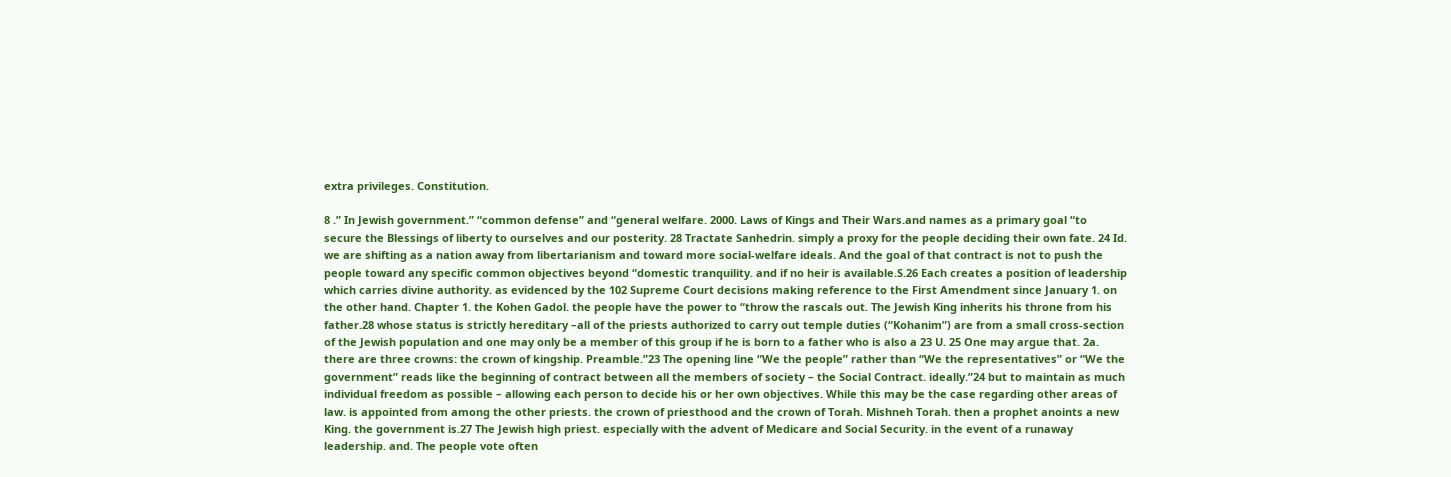extra privileges. Constitution.

8 .” In Jewish government.” “common defense” and “general welfare. 2000. Laws of Kings and Their Wars.and names as a primary goal “to secure the Blessings of liberty to ourselves and our posterity. 28 Tractate Sanhedrin. simply a proxy for the people deciding their own fate. 24 Id. we are shifting as a nation away from libertarianism and toward more social-welfare ideals. And the goal of that contract is not to push the people toward any specific common objectives beyond “domestic tranquility. and if no heir is available.S.26 Each creates a position of leadership which carries divine authority. as evidenced by the 102 Supreme Court decisions making reference to the First Amendment since January 1. on the other hand. Chapter 1. the Kohen Gadol. the people have the power to “throw the rascals out. The Jewish King inherits his throne from his father.28 whose status is strictly hereditary –all of the priests authorized to carry out temple duties (“Kohanim”) are from a small cross-section of the Jewish population and one may only be a member of this group if he is born to a father who is also a 23 U. 25 One may argue that. 2a. there are three crowns: the crown of kingship. Preamble.”23 The opening line “We the people” rather than “We the representatives” or “We the government” reads like the beginning of contract between all the members of society – the Social Contract. ideally.”24 but to maintain as much individual freedom as possible – allowing each person to decide his or her own objectives. While this may be the case regarding other areas of law. is appointed from among the other priests. the crown of priesthood and the crown of Torah. Mishneh Torah. then a prophet anoints a new King. the government is.27 The Jewish high priest. especially with the advent of Medicare and Social Security. in the event of a runaway leadership. and. The people vote often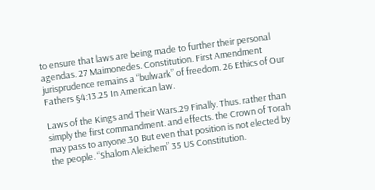to ensure that laws are being made to further their personal agendas. 27 Maimonedes. Constitution. First Amendment jurisprudence remains a “bulwark” of freedom. 26 Ethics of Our Fathers §4:13.25 In American law.

Laws of the Kings and Their Wars.29 Finally. Thus. rather than simply the first commandment. and effects. the Crown of Torah may pass to anyone.30 But even that position is not elected by the people. “Shalom Aleichem” 35 US Constitution.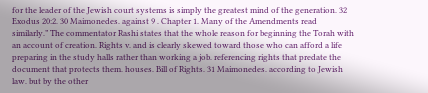for the leader of the Jewish court systems is simply the greatest mind of the generation. 32 Exodus 20:2. 30 Maimonedes. against 9 . Chapter 1. Many of the Amendments read similarly.” The commentator Rashi states that the whole reason for beginning the Torah with an account of creation. Rights v. and is clearly skewed toward those who can afford a life preparing in the study halls rather than working a job. referencing rights that predate the document that protects them. houses. Bill of Rights. 31 Maimonedes. according to Jewish law. but by the other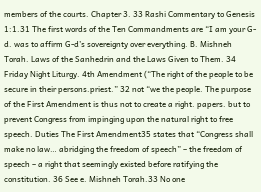members of the courts. Chapter 3. 33 Rashi Commentary to Genesis 1:1.31 The first words of the Ten Commandments are “I am your G-d. was to affirm G-d’s sovereignty over everything. B. Mishneh Torah. Laws of the Sanhedrin and the Laws Given to Them. 34 Friday Night Liturgy. 4th Amendment (“The right of the people to be secure in their persons.priest.” 32 not “we the people. The purpose of the First Amendment is thus not to create a right. papers. but to prevent Congress from impinging upon the natural right to free speech. Duties The First Amendment35 states that “Congress shall make no law… abridging the freedom of speech” – the freedom of speech – a right that seemingly existed before ratifying the constitution. 36 See e. Mishneh Torah.33 No one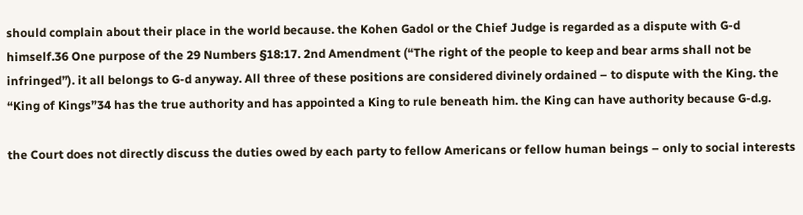should complain about their place in the world because. the Kohen Gadol or the Chief Judge is regarded as a dispute with G-d himself.36 One purpose of the 29 Numbers §18:17. 2nd Amendment (“The right of the people to keep and bear arms shall not be infringed”). it all belongs to G-d anyway. All three of these positions are considered divinely ordained – to dispute with the King. the “King of Kings”34 has the true authority and has appointed a King to rule beneath him. the King can have authority because G-d.g.

the Court does not directly discuss the duties owed by each party to fellow Americans or fellow human beings – only to social interests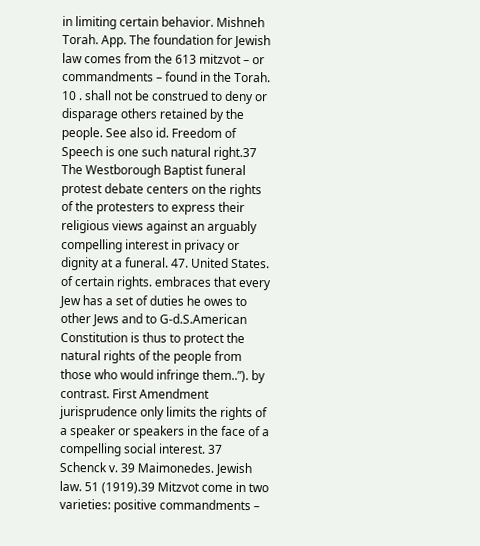in limiting certain behavior. Mishneh Torah. App. The foundation for Jewish law comes from the 613 mitzvot – or commandments – found in the Torah. 10 . shall not be construed to deny or disparage others retained by the people. See also id. Freedom of Speech is one such natural right.37 The Westborough Baptist funeral protest debate centers on the rights of the protesters to express their religious views against an arguably compelling interest in privacy or dignity at a funeral. 47. United States. of certain rights. embraces that every Jew has a set of duties he owes to other Jews and to G-d.S.American Constitution is thus to protect the natural rights of the people from those who would infringe them..”). by contrast. First Amendment jurisprudence only limits the rights of a speaker or speakers in the face of a compelling social interest. 37 Schenck v. 39 Maimonedes. Jewish law. 51 (1919).39 Mitzvot come in two varieties: positive commandments –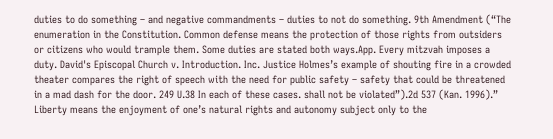duties to do something – and negative commandments – duties to not do something. 9th Amendment (“The enumeration in the Constitution. Common defense means the protection of those rights from outsiders or citizens who would trample them. Some duties are stated both ways.App. Every mitzvah imposes a duty. David's Episcopal Church v. Introduction. Inc. Justice Holmes’s example of shouting fire in a crowded theater compares the right of speech with the need for public safety – safety that could be threatened in a mad dash for the door. 249 U.38 In each of these cases. shall not be violated”).2d 537 (Kan. 1996).” Liberty means the enjoyment of one’s natural rights and autonomy subject only to the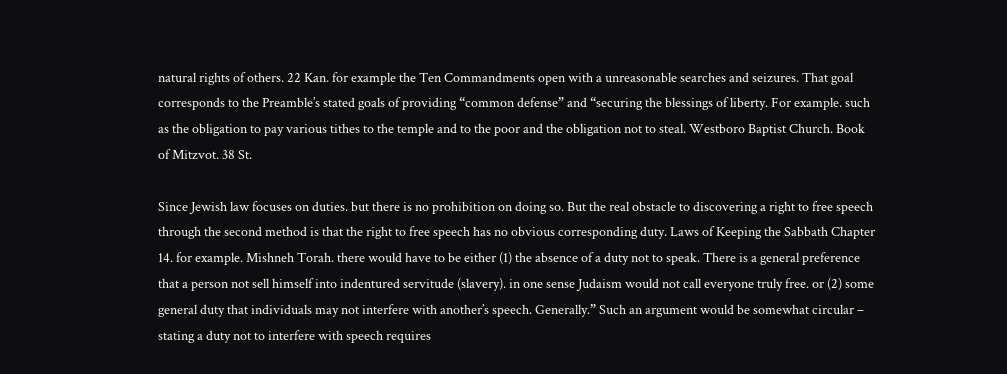natural rights of others. 22 Kan. for example the Ten Commandments open with a unreasonable searches and seizures. That goal corresponds to the Preamble’s stated goals of providing “common defense” and “securing the blessings of liberty. For example. such as the obligation to pay various tithes to the temple and to the poor and the obligation not to steal. Westboro Baptist Church. Book of Mitzvot. 38 St.

Since Jewish law focuses on duties. but there is no prohibition on doing so. But the real obstacle to discovering a right to free speech through the second method is that the right to free speech has no obvious corresponding duty. Laws of Keeping the Sabbath Chapter 14. for example. Mishneh Torah. there would have to be either (1) the absence of a duty not to speak. There is a general preference that a person not sell himself into indentured servitude (slavery). in one sense Judaism would not call everyone truly free. or (2) some general duty that individuals may not interfere with another’s speech. Generally.” Such an argument would be somewhat circular – stating a duty not to interfere with speech requires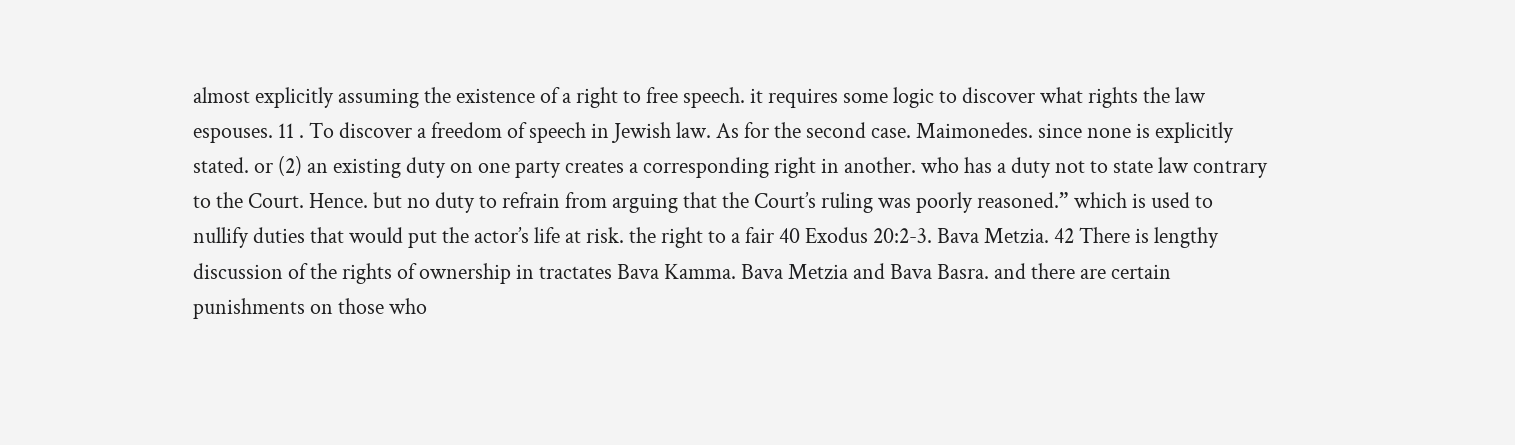almost explicitly assuming the existence of a right to free speech. it requires some logic to discover what rights the law espouses. 11 . To discover a freedom of speech in Jewish law. As for the second case. Maimonedes. since none is explicitly stated. or (2) an existing duty on one party creates a corresponding right in another. who has a duty not to state law contrary to the Court. Hence. but no duty to refrain from arguing that the Court’s ruling was poorly reasoned.” which is used to nullify duties that would put the actor’s life at risk. the right to a fair 40 Exodus 20:2-3. Bava Metzia. 42 There is lengthy discussion of the rights of ownership in tractates Bava Kamma. Bava Metzia and Bava Basra. and there are certain punishments on those who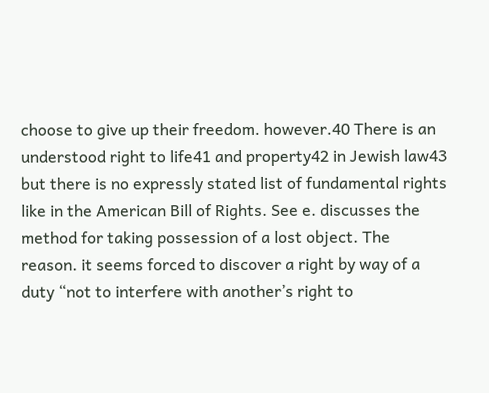choose to give up their freedom. however.40 There is an understood right to life41 and property42 in Jewish law43 but there is no expressly stated list of fundamental rights like in the American Bill of Rights. See e. discusses the method for taking possession of a lost object. The reason. it seems forced to discover a right by way of a duty “not to interfere with another’s right to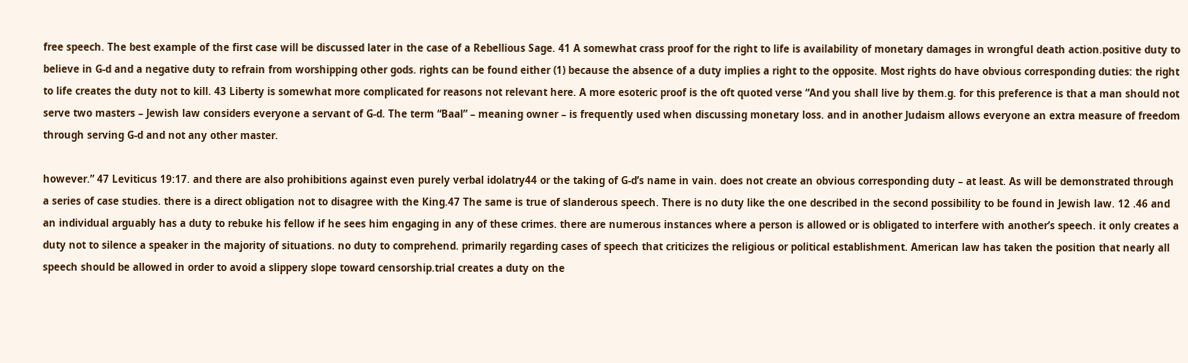free speech. The best example of the first case will be discussed later in the case of a Rebellious Sage. 41 A somewhat crass proof for the right to life is availability of monetary damages in wrongful death action.positive duty to believe in G-d and a negative duty to refrain from worshipping other gods. rights can be found either (1) because the absence of a duty implies a right to the opposite. Most rights do have obvious corresponding duties: the right to life creates the duty not to kill. 43 Liberty is somewhat more complicated for reasons not relevant here. A more esoteric proof is the oft quoted verse “And you shall live by them.g. for this preference is that a man should not serve two masters – Jewish law considers everyone a servant of G-d. The term “Baal” – meaning owner – is frequently used when discussing monetary loss. and in another Judaism allows everyone an extra measure of freedom through serving G-d and not any other master.

however.” 47 Leviticus 19:17. and there are also prohibitions against even purely verbal idolatry44 or the taking of G-d’s name in vain. does not create an obvious corresponding duty – at least. As will be demonstrated through a series of case studies. there is a direct obligation not to disagree with the King.47 The same is true of slanderous speech. There is no duty like the one described in the second possibility to be found in Jewish law. 12 .46 and an individual arguably has a duty to rebuke his fellow if he sees him engaging in any of these crimes. there are numerous instances where a person is allowed or is obligated to interfere with another’s speech. it only creates a duty not to silence a speaker in the majority of situations. no duty to comprehend. primarily regarding cases of speech that criticizes the religious or political establishment. American law has taken the position that nearly all speech should be allowed in order to avoid a slippery slope toward censorship.trial creates a duty on the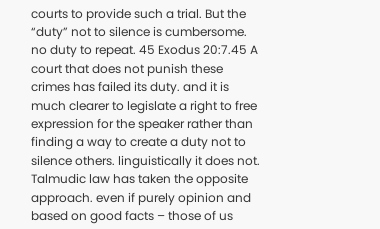courts to provide such a trial. But the “duty” not to silence is cumbersome. no duty to repeat. 45 Exodus 20:7.45 A court that does not punish these crimes has failed its duty. and it is much clearer to legislate a right to free expression for the speaker rather than finding a way to create a duty not to silence others. linguistically it does not. Talmudic law has taken the opposite approach. even if purely opinion and based on good facts – those of us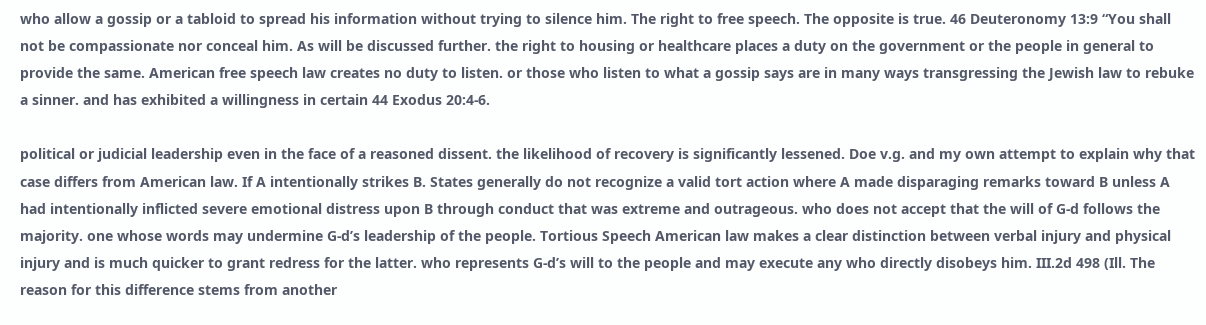who allow a gossip or a tabloid to spread his information without trying to silence him. The right to free speech. The opposite is true. 46 Deuteronomy 13:9 “You shall not be compassionate nor conceal him. As will be discussed further. the right to housing or healthcare places a duty on the government or the people in general to provide the same. American free speech law creates no duty to listen. or those who listen to what a gossip says are in many ways transgressing the Jewish law to rebuke a sinner. and has exhibited a willingness in certain 44 Exodus 20:4-6.

political or judicial leadership even in the face of a reasoned dissent. the likelihood of recovery is significantly lessened. Doe v.g. and my own attempt to explain why that case differs from American law. If A intentionally strikes B. States generally do not recognize a valid tort action where A made disparaging remarks toward B unless A had intentionally inflicted severe emotional distress upon B through conduct that was extreme and outrageous. who does not accept that the will of G-d follows the majority. one whose words may undermine G-d’s leadership of the people. Tortious Speech American law makes a clear distinction between verbal injury and physical injury and is much quicker to grant redress for the latter. who represents G-d’s will to the people and may execute any who directly disobeys him. III.2d 498 (Ill. The reason for this difference stems from another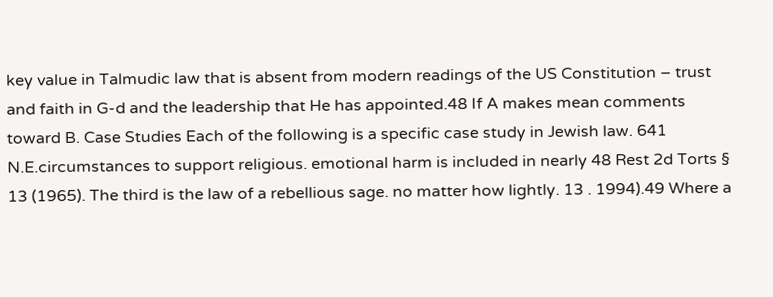key value in Talmudic law that is absent from modern readings of the US Constitution – trust and faith in G-d and the leadership that He has appointed.48 If A makes mean comments toward B. Case Studies Each of the following is a specific case study in Jewish law. 641 N.E.circumstances to support religious. emotional harm is included in nearly 48 Rest 2d Torts § 13 (1965). The third is the law of a rebellious sage. no matter how lightly. 13 . 1994).49 Where a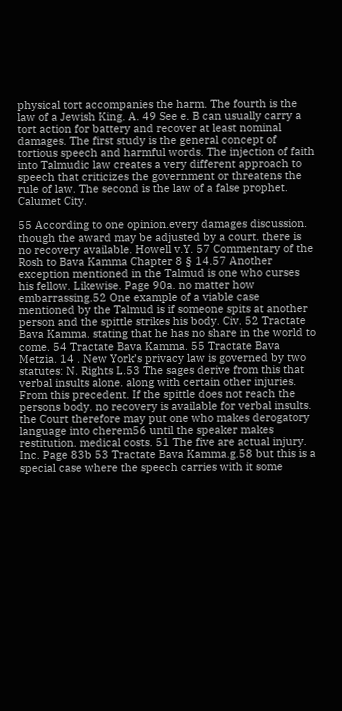physical tort accompanies the harm. The fourth is the law of a Jewish King. A. 49 See e. B can usually carry a tort action for battery and recover at least nominal damages. The first study is the general concept of tortious speech and harmful words. The injection of faith into Talmudic law creates a very different approach to speech that criticizes the government or threatens the rule of law. The second is the law of a false prophet. Calumet City.

55 According to one opinion.every damages discussion. though the award may be adjusted by a court. there is no recovery available. Howell v.Y. 57 Commentary of the Rosh to Bava Kamma Chapter 8 § 14.57 Another exception mentioned in the Talmud is one who curses his fellow. Likewise. Page 90a. no matter how embarrassing.52 One example of a viable case mentioned by the Talmud is if someone spits at another person and the spittle strikes his body. Civ. 52 Tractate Bava Kamma. stating that he has no share in the world to come. 54 Tractate Bava Kamma. 55 Tractate Bava Metzia. 14 . New York’s privacy law is governed by two statutes: N. Rights L.53 The sages derive from this that verbal insults alone. along with certain other injuries. From this precedent. If the spittle does not reach the persons body. no recovery is available for verbal insults. the Court therefore may put one who makes derogatory language into cherem56 until the speaker makes restitution. medical costs. 51 The five are actual injury. Inc. Page 83b 53 Tractate Bava Kamma.g.58 but this is a special case where the speech carries with it some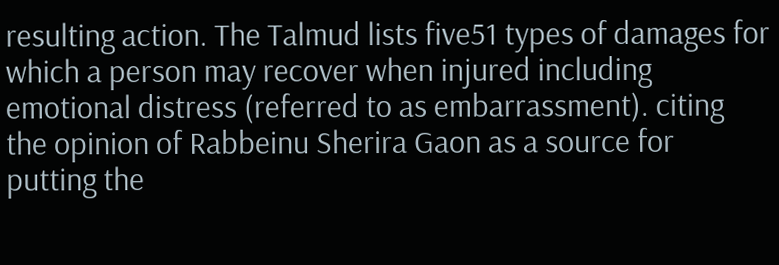resulting action. The Talmud lists five51 types of damages for which a person may recover when injured including emotional distress (referred to as embarrassment). citing the opinion of Rabbeinu Sherira Gaon as a source for putting the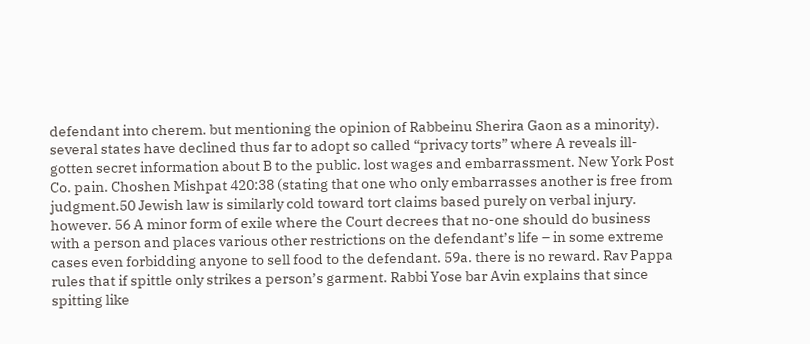defendant into cherem. but mentioning the opinion of Rabbeinu Sherira Gaon as a minority). several states have declined thus far to adopt so called “privacy torts” where A reveals ill-gotten secret information about B to the public. lost wages and embarrassment. New York Post Co. pain. Choshen Mishpat 420:38 (stating that one who only embarrasses another is free from judgment.50 Jewish law is similarly cold toward tort claims based purely on verbal injury. however. 56 A minor form of exile where the Court decrees that no-one should do business with a person and places various other restrictions on the defendant’s life – in some extreme cases even forbidding anyone to sell food to the defendant. 59a. there is no reward. Rav Pappa rules that if spittle only strikes a person’s garment. Rabbi Yose bar Avin explains that since spitting like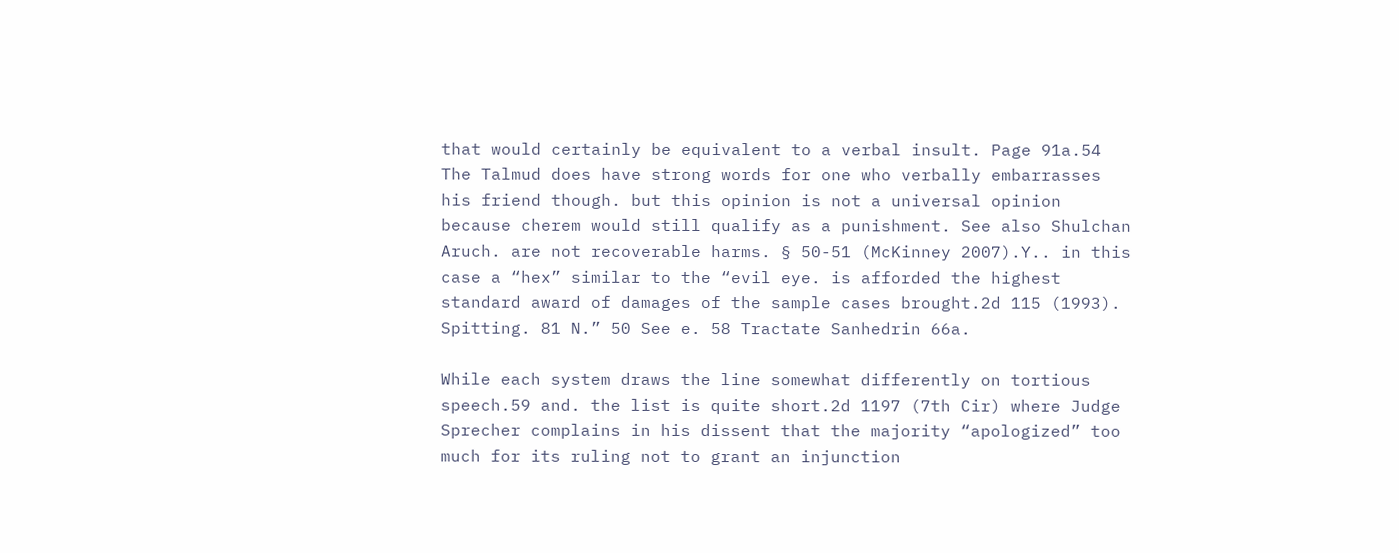that would certainly be equivalent to a verbal insult. Page 91a.54 The Talmud does have strong words for one who verbally embarrasses his friend though. but this opinion is not a universal opinion because cherem would still qualify as a punishment. See also Shulchan Aruch. are not recoverable harms. § 50-51 (McKinney 2007).Y.. in this case a “hex” similar to the “evil eye. is afforded the highest standard award of damages of the sample cases brought.2d 115 (1993). Spitting. 81 N.” 50 See e. 58 Tractate Sanhedrin 66a.

While each system draws the line somewhat differently on tortious speech.59 and. the list is quite short.2d 1197 (7th Cir) where Judge Sprecher complains in his dissent that the majority “apologized” too much for its ruling not to grant an injunction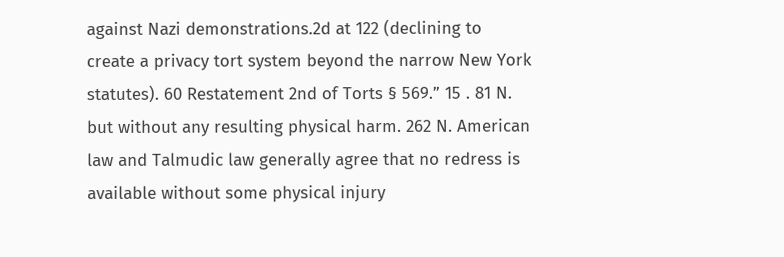against Nazi demonstrations.2d at 122 (declining to create a privacy tort system beyond the narrow New York statutes). 60 Restatement 2nd of Torts § 569.” 15 . 81 N. but without any resulting physical harm. 262 N. American law and Talmudic law generally agree that no redress is available without some physical injury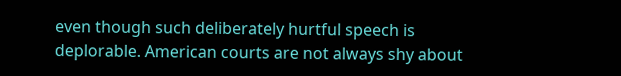even though such deliberately hurtful speech is deplorable. American courts are not always shy about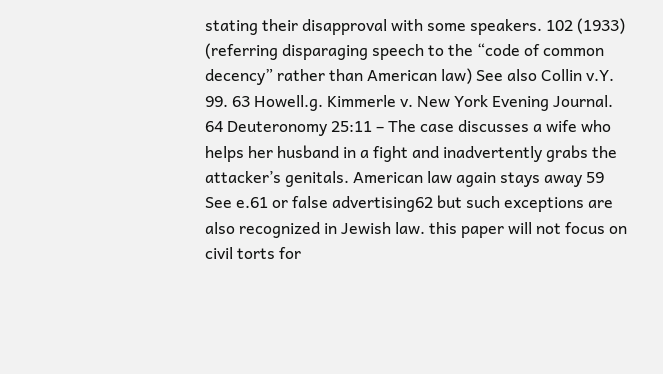stating their disapproval with some speakers. 102 (1933) (referring disparaging speech to the “code of common decency” rather than American law) See also Collin v.Y. 99. 63 Howell.g. Kimmerle v. New York Evening Journal. 64 Deuteronomy 25:11 – The case discusses a wife who helps her husband in a fight and inadvertently grabs the attacker’s genitals. American law again stays away 59 See e.61 or false advertising62 but such exceptions are also recognized in Jewish law. this paper will not focus on civil torts for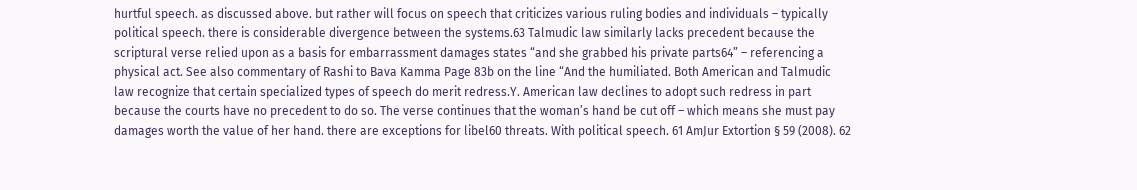hurtful speech. as discussed above. but rather will focus on speech that criticizes various ruling bodies and individuals – typically political speech. there is considerable divergence between the systems.63 Talmudic law similarly lacks precedent because the scriptural verse relied upon as a basis for embarrassment damages states “and she grabbed his private parts64” – referencing a physical act. See also commentary of Rashi to Bava Kamma Page 83b on the line “And the humiliated. Both American and Talmudic law recognize that certain specialized types of speech do merit redress.Y. American law declines to adopt such redress in part because the courts have no precedent to do so. The verse continues that the woman’s hand be cut off – which means she must pay damages worth the value of her hand. there are exceptions for libel60 threats. With political speech. 61 AmJur Extortion § 59 (2008). 62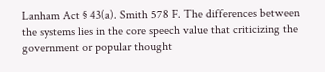Lanham Act § 43(a). Smith 578 F. The differences between the systems lies in the core speech value that criticizing the government or popular thought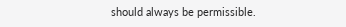should always be permissible.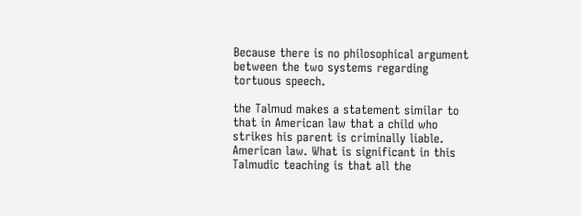Because there is no philosophical argument between the two systems regarding tortuous speech.

the Talmud makes a statement similar to that in American law that a child who strikes his parent is criminally liable. American law. What is significant in this Talmudic teaching is that all the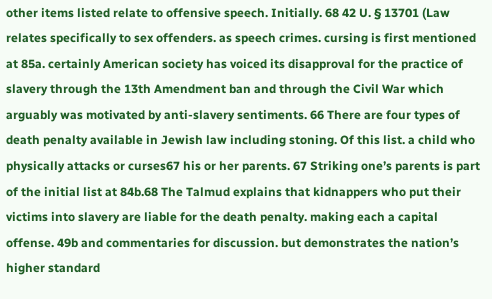other items listed relate to offensive speech. Initially. 68 42 U. § 13701 (Law relates specifically to sex offenders. as speech crimes. cursing is first mentioned at 85a. certainly American society has voiced its disapproval for the practice of slavery through the 13th Amendment ban and through the Civil War which arguably was motivated by anti-slavery sentiments. 66 There are four types of death penalty available in Jewish law including stoning. Of this list. a child who physically attacks or curses67 his or her parents. 67 Striking one’s parents is part of the initial list at 84b.68 The Talmud explains that kidnappers who put their victims into slavery are liable for the death penalty. making each a capital offense. 49b and commentaries for discussion. but demonstrates the nation’s higher standard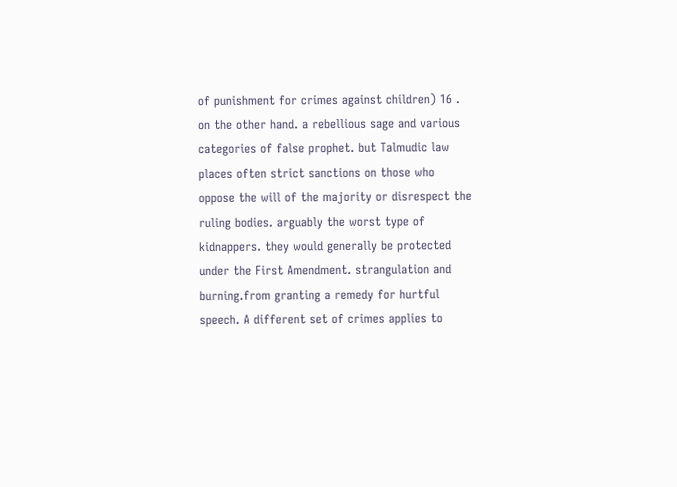of punishment for crimes against children) 16 . on the other hand. a rebellious sage and various categories of false prophet. but Talmudic law places often strict sanctions on those who oppose the will of the majority or disrespect the ruling bodies. arguably the worst type of kidnappers. they would generally be protected under the First Amendment. strangulation and burning.from granting a remedy for hurtful speech. A different set of crimes applies to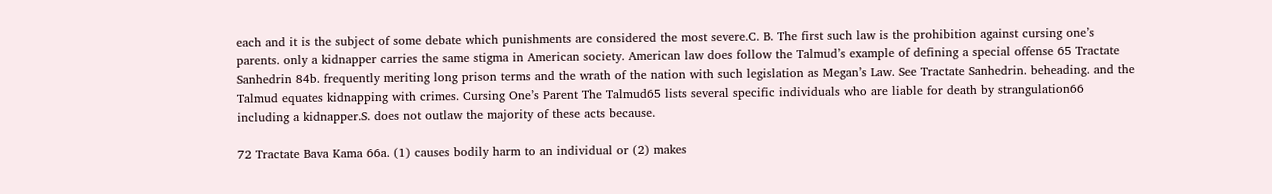each and it is the subject of some debate which punishments are considered the most severe.C. B. The first such law is the prohibition against cursing one’s parents. only a kidnapper carries the same stigma in American society. American law does follow the Talmud’s example of defining a special offense 65 Tractate Sanhedrin 84b. frequently meriting long prison terms and the wrath of the nation with such legislation as Megan’s Law. See Tractate Sanhedrin. beheading. and the Talmud equates kidnapping with crimes. Cursing One’s Parent The Talmud65 lists several specific individuals who are liable for death by strangulation66 including a kidnapper.S. does not outlaw the majority of these acts because.

72 Tractate Bava Kama 66a. (1) causes bodily harm to an individual or (2) makes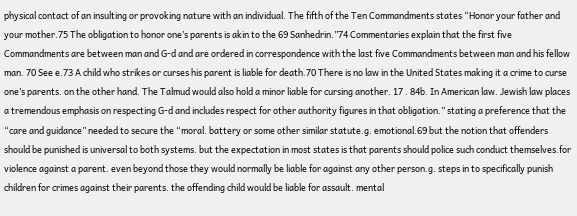physical contact of an insulting or provoking nature with an individual. The fifth of the Ten Commandments states “Honor your father and your mother.75 The obligation to honor one’s parents is akin to the 69 Sanhedrin.”74 Commentaries explain that the first five Commandments are between man and G-d and are ordered in correspondence with the last five Commandments between man and his fellow man. 70 See e.73 A child who strikes or curses his parent is liable for death.70 There is no law in the United States making it a crime to curse one’s parents. on the other hand. The Talmud would also hold a minor liable for cursing another. 17 . 84b. In American law. Jewish law places a tremendous emphasis on respecting G-d and includes respect for other authority figures in that obligation.” stating a preference that the “care and guidance” needed to secure the “moral. battery or some other similar statute.g. emotional.69 but the notion that offenders should be punished is universal to both systems. but the expectation in most states is that parents should police such conduct themselves.for violence against a parent. even beyond those they would normally be liable for against any other person.g. steps in to specifically punish children for crimes against their parents. the offending child would be liable for assault. mental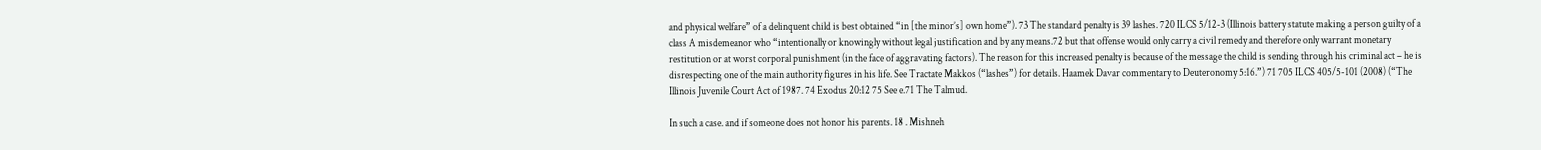and physical welfare” of a delinquent child is best obtained “in [the minor’s] own home”). 73 The standard penalty is 39 lashes. 720 ILCS 5/12-3 (Illinois battery statute making a person guilty of a class A misdemeanor who “intentionally or knowingly without legal justification and by any means.72 but that offense would only carry a civil remedy and therefore only warrant monetary restitution or at worst corporal punishment (in the face of aggravating factors). The reason for this increased penalty is because of the message the child is sending through his criminal act – he is disrespecting one of the main authority figures in his life. See Tractate Makkos (“lashes”) for details. Haamek Davar commentary to Deuteronomy 5:16.”) 71 705 ILCS 405/5-101 (2008) (“The Illinois Juvenile Court Act of 1987. 74 Exodus 20:12 75 See e.71 The Talmud.

In such a case. and if someone does not honor his parents. 18 . Mishneh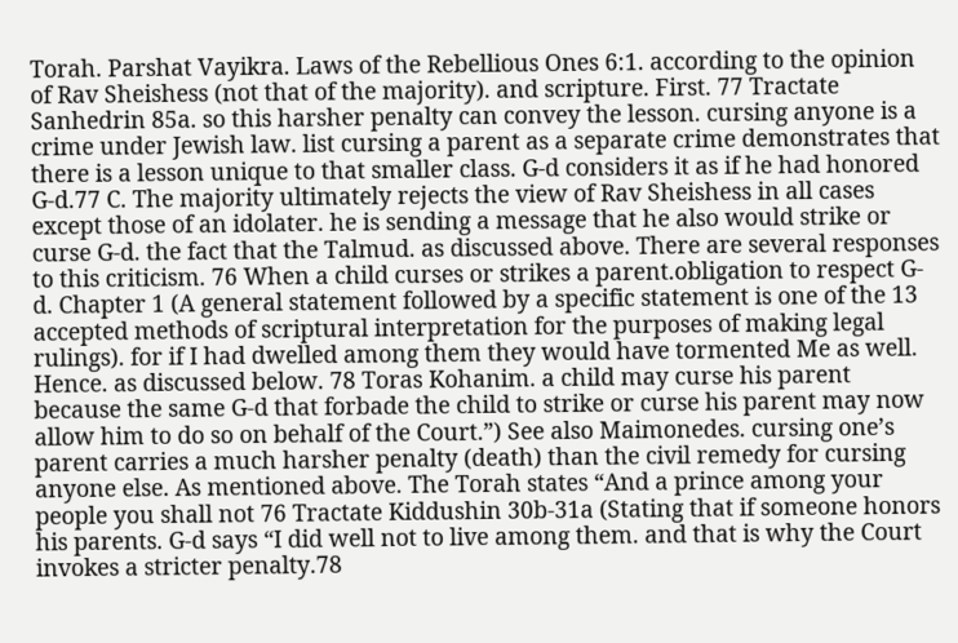Torah. Parshat Vayikra. Laws of the Rebellious Ones 6:1. according to the opinion of Rav Sheishess (not that of the majority). and scripture. First. 77 Tractate Sanhedrin 85a. so this harsher penalty can convey the lesson. cursing anyone is a crime under Jewish law. list cursing a parent as a separate crime demonstrates that there is a lesson unique to that smaller class. G-d considers it as if he had honored G-d.77 C. The majority ultimately rejects the view of Rav Sheishess in all cases except those of an idolater. he is sending a message that he also would strike or curse G-d. the fact that the Talmud. as discussed above. There are several responses to this criticism. 76 When a child curses or strikes a parent.obligation to respect G-d. Chapter 1 (A general statement followed by a specific statement is one of the 13 accepted methods of scriptural interpretation for the purposes of making legal rulings). for if I had dwelled among them they would have tormented Me as well. Hence. as discussed below. 78 Toras Kohanim. a child may curse his parent because the same G-d that forbade the child to strike or curse his parent may now allow him to do so on behalf of the Court.”) See also Maimonedes. cursing one’s parent carries a much harsher penalty (death) than the civil remedy for cursing anyone else. As mentioned above. The Torah states “And a prince among your people you shall not 76 Tractate Kiddushin 30b-31a (Stating that if someone honors his parents. G-d says “I did well not to live among them. and that is why the Court invokes a stricter penalty.78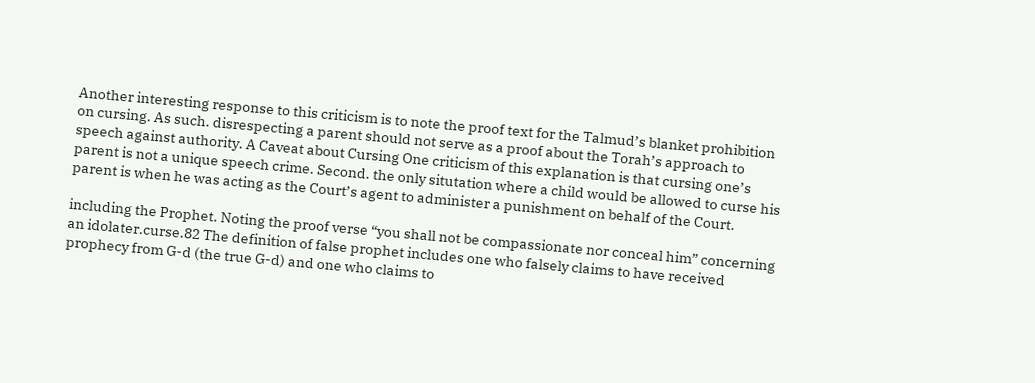Another interesting response to this criticism is to note the proof text for the Talmud’s blanket prohibition on cursing. As such. disrespecting a parent should not serve as a proof about the Torah’s approach to speech against authority. A Caveat about Cursing One criticism of this explanation is that cursing one’s parent is not a unique speech crime. Second. the only situtation where a child would be allowed to curse his parent is when he was acting as the Court’s agent to administer a punishment on behalf of the Court.

including the Prophet. Noting the proof verse “you shall not be compassionate nor conceal him” concerning an idolater.curse.82 The definition of false prophet includes one who falsely claims to have received prophecy from G-d (the true G-d) and one who claims to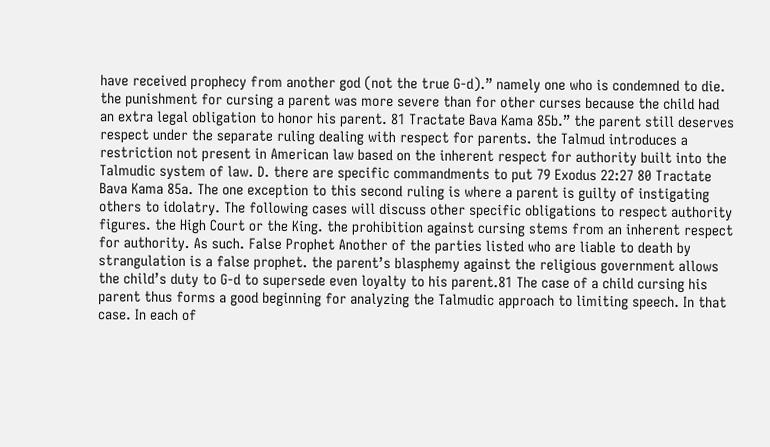have received prophecy from another god (not the true G-d).” namely one who is condemned to die. the punishment for cursing a parent was more severe than for other curses because the child had an extra legal obligation to honor his parent. 81 Tractate Bava Kama 85b.” the parent still deserves respect under the separate ruling dealing with respect for parents. the Talmud introduces a restriction not present in American law based on the inherent respect for authority built into the Talmudic system of law. D. there are specific commandments to put 79 Exodus 22:27 80 Tractate Bava Kama 85a. The one exception to this second ruling is where a parent is guilty of instigating others to idolatry. The following cases will discuss other specific obligations to respect authority figures. the High Court or the King. the prohibition against cursing stems from an inherent respect for authority. As such. False Prophet Another of the parties listed who are liable to death by strangulation is a false prophet. the parent’s blasphemy against the religious government allows the child’s duty to G-d to supersede even loyalty to his parent.81 The case of a child cursing his parent thus forms a good beginning for analyzing the Talmudic approach to limiting speech. In that case. In each of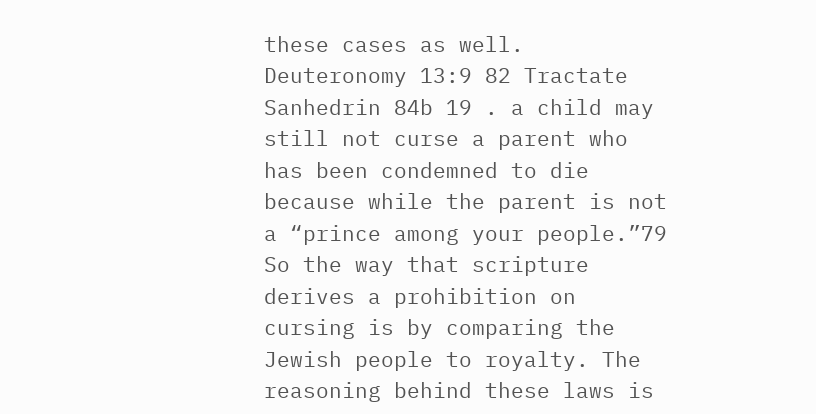these cases as well. Deuteronomy 13:9 82 Tractate Sanhedrin 84b 19 . a child may still not curse a parent who has been condemned to die because while the parent is not a “prince among your people.”79 So the way that scripture derives a prohibition on cursing is by comparing the Jewish people to royalty. The reasoning behind these laws is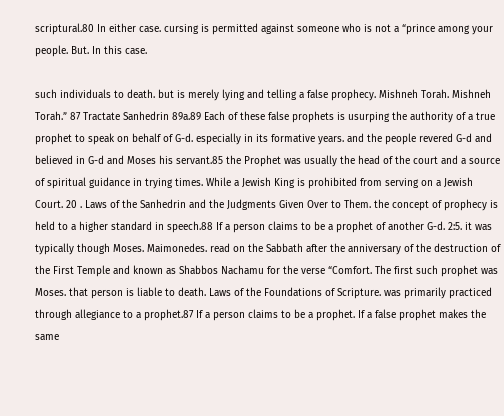scriptural.80 In either case. cursing is permitted against someone who is not a “prince among your people. But. In this case.

such individuals to death. but is merely lying and telling a false prophecy. Mishneh Torah. Mishneh Torah.” 87 Tractate Sanhedrin 89a.89 Each of these false prophets is usurping the authority of a true prophet to speak on behalf of G-d. especially in its formative years. and the people revered G-d and believed in G-d and Moses his servant.85 the Prophet was usually the head of the court and a source of spiritual guidance in trying times. While a Jewish King is prohibited from serving on a Jewish Court. 20 . Laws of the Sanhedrin and the Judgments Given Over to Them. the concept of prophecy is held to a higher standard in speech.88 If a person claims to be a prophet of another G-d. 2:5. it was typically though Moses. Maimonedes. read on the Sabbath after the anniversary of the destruction of the First Temple and known as Shabbos Nachamu for the verse “Comfort. The first such prophet was Moses. that person is liable to death. Laws of the Foundations of Scripture. was primarily practiced through allegiance to a prophet.87 If a person claims to be a prophet. If a false prophet makes the same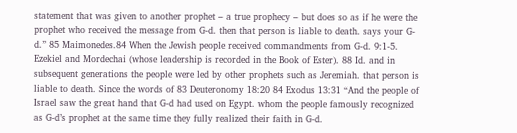statement that was given to another prophet – a true prophecy – but does so as if he were the prophet who received the message from G-d. then that person is liable to death. says your G-d.” 85 Maimonedes.84 When the Jewish people received commandments from G-d. 9:1-5. Ezekiel and Mordechai (whose leadership is recorded in the Book of Ester). 88 Id. and in subsequent generations the people were led by other prophets such as Jeremiah. that person is liable to death. Since the words of 83 Deuteronomy 18:20 84 Exodus 13:31 “And the people of Israel saw the great hand that G-d had used on Egypt. whom the people famously recognized as G-d’s prophet at the same time they fully realized their faith in G-d.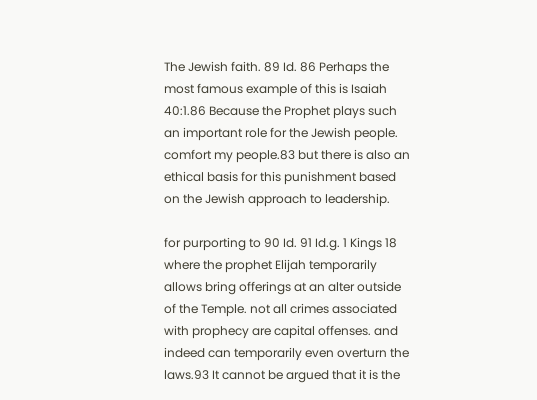The Jewish faith. 89 Id. 86 Perhaps the most famous example of this is Isaiah 40:1.86 Because the Prophet plays such an important role for the Jewish people. comfort my people.83 but there is also an ethical basis for this punishment based on the Jewish approach to leadership.

for purporting to 90 Id. 91 Id.g. 1 Kings 18 where the prophet Elijah temporarily allows bring offerings at an alter outside of the Temple. not all crimes associated with prophecy are capital offenses. and indeed can temporarily even overturn the laws.93 It cannot be argued that it is the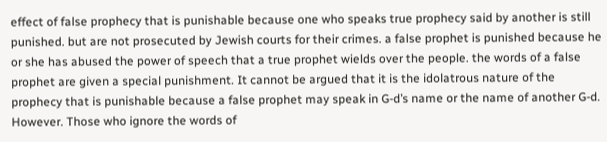effect of false prophecy that is punishable because one who speaks true prophecy said by another is still punished. but are not prosecuted by Jewish courts for their crimes. a false prophet is punished because he or she has abused the power of speech that a true prophet wields over the people. the words of a false prophet are given a special punishment. It cannot be argued that it is the idolatrous nature of the prophecy that is punishable because a false prophet may speak in G-d’s name or the name of another G-d. However. Those who ignore the words of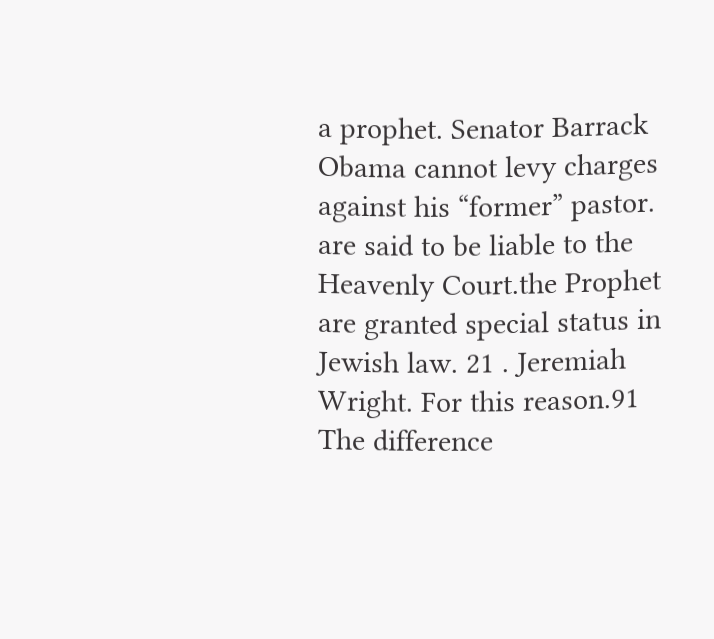a prophet. Senator Barrack Obama cannot levy charges against his “former” pastor. are said to be liable to the Heavenly Court.the Prophet are granted special status in Jewish law. 21 . Jeremiah Wright. For this reason.91 The difference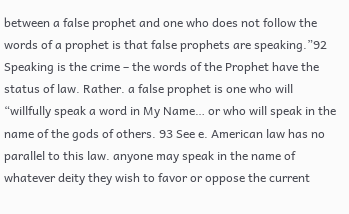between a false prophet and one who does not follow the words of a prophet is that false prophets are speaking.”92 Speaking is the crime – the words of the Prophet have the status of law. Rather. a false prophet is one who will “willfully speak a word in My Name… or who will speak in the name of the gods of others. 93 See e. American law has no parallel to this law. anyone may speak in the name of whatever deity they wish to favor or oppose the current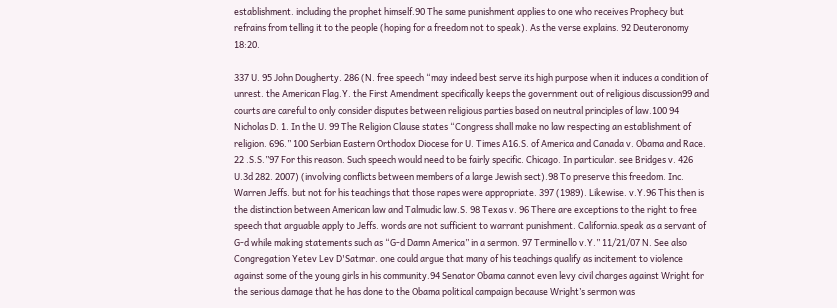establishment. including the prophet himself.90 The same punishment applies to one who receives Prophecy but refrains from telling it to the people (hoping for a freedom not to speak). As the verse explains. 92 Deuteronomy 18:20.

337 U. 95 John Dougherty. 286 (N. free speech “may indeed best serve its high purpose when it induces a condition of unrest. the American Flag.Y. the First Amendment specifically keeps the government out of religious discussion99 and courts are careful to only consider disputes between religious parties based on neutral principles of law.100 94 Nicholas D. 1. In the U. 99 The Religion Clause states “Congress shall make no law respecting an establishment of religion. 696.” 100 Serbian Eastern Orthodox Diocese for U. Times A16.S. of America and Canada v. Obama and Race. 22 .S.S.”97 For this reason. Such speech would need to be fairly specific. Chicago. In particular. see Bridges v. 426 U.3d 282. 2007) (involving conflicts between members of a large Jewish sect).98 To preserve this freedom. Inc. Warren Jeffs. but not for his teachings that those rapes were appropriate. 397 (1989). Likewise. v.Y.96 This then is the distinction between American law and Talmudic law.S. 98 Texas v. 96 There are exceptions to the right to free speech that arguable apply to Jeffs. words are not sufficient to warrant punishment. California.speak as a servant of G-d while making statements such as “G-d Damn America” in a sermon. 97 Terminello v.Y.” 11/21/07 N. See also Congregation Yetev Lev D'Satmar. one could argue that many of his teachings qualify as incitement to violence against some of the young girls in his community.94 Senator Obama cannot even levy civil charges against Wright for the serious damage that he has done to the Obama political campaign because Wright’s sermon was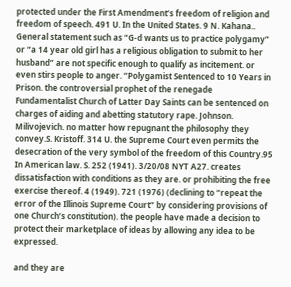protected under the First Amendment’s freedom of religion and freedom of speech. 491 U. In the United States. 9 N. Kahana.. General statement such as “G-d wants us to practice polygamy” or “a 14 year old girl has a religious obligation to submit to her husband” are not specific enough to qualify as incitement. or even stirs people to anger. “Polygamist Sentenced to 10 Years in Prison. the controversial prophet of the renegade Fundamentalist Church of Latter Day Saints can be sentenced on charges of aiding and abetting statutory rape. Johnson. Milivojevich. no matter how repugnant the philosophy they convey.S. Kristoff. 314 U. the Supreme Court even permits the desecration of the very symbol of the freedom of this Country.95 In American law. S. 252 (1941). 3/20/08 NYT A27. creates dissatisfaction with conditions as they are. or prohibiting the free exercise thereof. 4 (1949). 721 (1976) (declining to “repeat the error of the Illinois Supreme Court” by considering provisions of one Church’s constitution). the people have made a decision to protect their marketplace of ideas by allowing any idea to be expressed.

and they are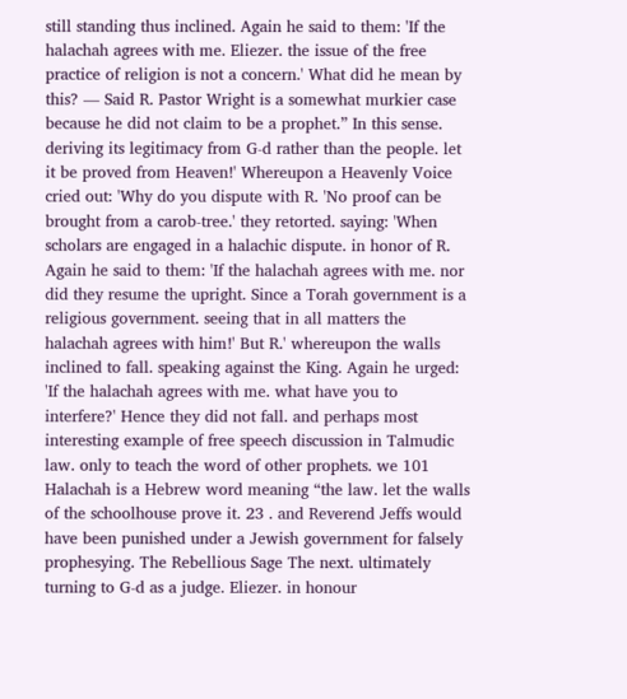still standing thus inclined. Again he said to them: 'If the halachah agrees with me. Eliezer. the issue of the free practice of religion is not a concern.' What did he mean by this? — Said R. Pastor Wright is a somewhat murkier case because he did not claim to be a prophet.” In this sense. deriving its legitimacy from G-d rather than the people. let it be proved from Heaven!' Whereupon a Heavenly Voice cried out: 'Why do you dispute with R. 'No proof can be brought from a carob-tree.' they retorted. saying: 'When scholars are engaged in a halachic dispute. in honor of R. Again he said to them: 'If the halachah agrees with me. nor did they resume the upright. Since a Torah government is a religious government. seeing that in all matters the halachah agrees with him!' But R.' whereupon the walls inclined to fall. speaking against the King. Again he urged: 'If the halachah agrees with me. what have you to interfere?' Hence they did not fall. and perhaps most interesting example of free speech discussion in Talmudic law. only to teach the word of other prophets. we 101 Halachah is a Hebrew word meaning “the law. let the walls of the schoolhouse prove it. 23 . and Reverend Jeffs would have been punished under a Jewish government for falsely prophesying. The Rebellious Sage The next. ultimately turning to G-d as a judge. Eliezer. in honour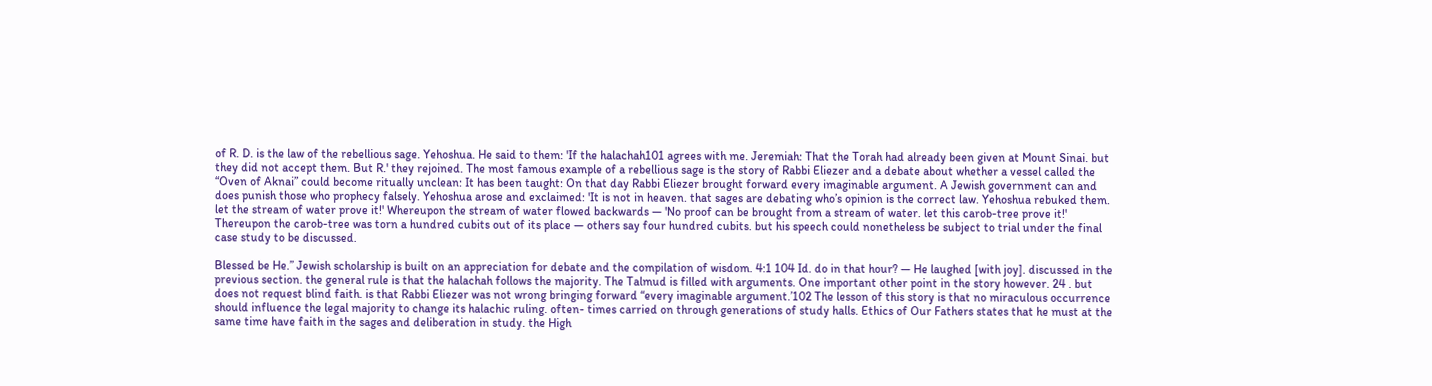of R. D. is the law of the rebellious sage. Yehoshua. He said to them: 'If the halachah101 agrees with me. Jeremiah: That the Torah had already been given at Mount Sinai. but they did not accept them. But R.' they rejoined. The most famous example of a rebellious sage is the story of Rabbi Eliezer and a debate about whether a vessel called the “Oven of Aknai” could become ritually unclean: It has been taught: On that day Rabbi Eliezer brought forward every imaginable argument. A Jewish government can and does punish those who prophecy falsely. Yehoshua arose and exclaimed: 'It is not in heaven. that sages are debating who’s opinion is the correct law. Yehoshua rebuked them. let the stream of water prove it!' Whereupon the stream of water flowed backwards — 'No proof can be brought from a stream of water. let this carob-tree prove it!' Thereupon the carob-tree was torn a hundred cubits out of its place — others say four hundred cubits. but his speech could nonetheless be subject to trial under the final case study to be discussed.

Blessed be He.” Jewish scholarship is built on an appreciation for debate and the compilation of wisdom. 4:1 104 Id. do in that hour? — He laughed [with joy]. discussed in the previous section. the general rule is that the halachah follows the majority. The Talmud is filled with arguments. One important other point in the story however. 24 . but does not request blind faith. is that Rabbi Eliezer was not wrong bringing forward “every imaginable argument.’102 The lesson of this story is that no miraculous occurrence should influence the legal majority to change its halachic ruling. often- times carried on through generations of study halls. Ethics of Our Fathers states that he must at the same time have faith in the sages and deliberation in study. the High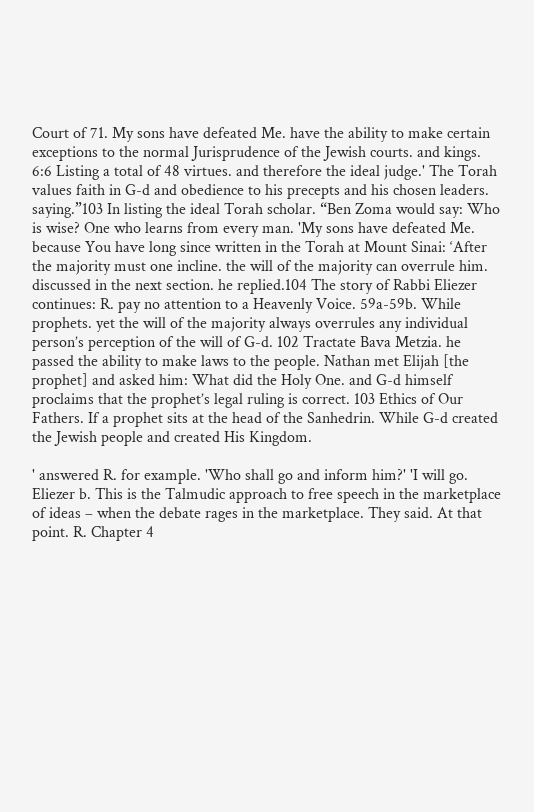Court of 71. My sons have defeated Me. have the ability to make certain exceptions to the normal Jurisprudence of the Jewish courts. and kings. 6:6 Listing a total of 48 virtues. and therefore the ideal judge.' The Torah values faith in G-d and obedience to his precepts and his chosen leaders. saying.”103 In listing the ideal Torah scholar. “Ben Zoma would say: Who is wise? One who learns from every man. 'My sons have defeated Me. because You have long since written in the Torah at Mount Sinai: ‘After the majority must one incline. the will of the majority can overrule him. discussed in the next section. he replied.104 The story of Rabbi Eliezer continues: R. pay no attention to a Heavenly Voice. 59a-59b. While prophets. yet the will of the majority always overrules any individual person’s perception of the will of G-d. 102 Tractate Bava Metzia. he passed the ability to make laws to the people. Nathan met Elijah [the prophet] and asked him: What did the Holy One. and G-d himself proclaims that the prophet’s legal ruling is correct. 103 Ethics of Our Fathers. If a prophet sits at the head of the Sanhedrin. While G-d created the Jewish people and created His Kingdom.

' answered R. for example. 'Who shall go and inform him?' 'I will go. Eliezer b. This is the Talmudic approach to free speech in the marketplace of ideas – when the debate rages in the marketplace. They said. At that point. R. Chapter 4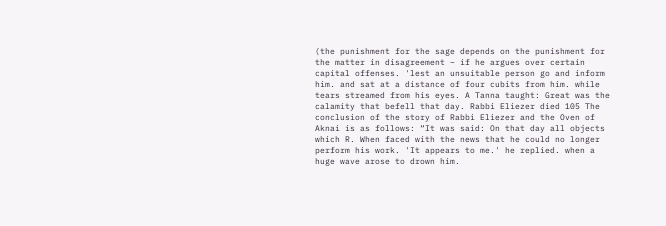(the punishment for the sage depends on the punishment for the matter in disagreement – if he argues over certain capital offenses. 'lest an unsuitable person go and inform him. and sat at a distance of four cubits from him. while tears streamed from his eyes. A Tanna taught: Great was the calamity that befell that day. Rabbi Eliezer died 105 The conclusion of the story of Rabbi Eliezer and the Oven of Aknai is as follows: “It was said: On that day all objects which R. When faced with the news that he could no longer perform his work. 'It appears to me.' he replied. when a huge wave arose to drown him.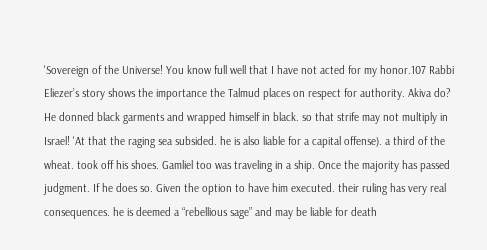'Sovereign of the Universe! You know full well that I have not acted for my honor.107 Rabbi Eliezer’s story shows the importance the Talmud places on respect for authority. Akiva do? He donned black garments and wrapped himself in black. so that strife may not multiply in Israel! 'At that the raging sea subsided. he is also liable for a capital offense). a third of the wheat. took off his shoes. Gamliel too was traveling in a ship. Once the majority has passed judgment. If he does so. Given the option to have him executed. their ruling has very real consequences. he is deemed a “rebellious sage” and may be liable for death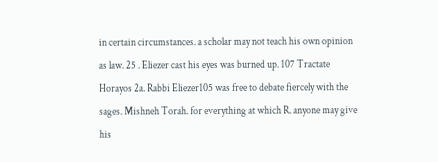in certain circumstances. a scholar may not teach his own opinion as law. 25 . Eliezer cast his eyes was burned up. 107 Tractate Horayos 2a. Rabbi Eliezer105 was free to debate fiercely with the sages. Mishneh Torah. for everything at which R. anyone may give his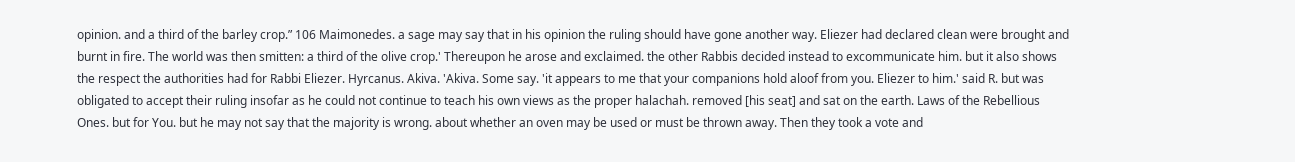opinion. and a third of the barley crop.” 106 Maimonedes. a sage may say that in his opinion the ruling should have gone another way. Eliezer had declared clean were brought and burnt in fire. The world was then smitten: a third of the olive crop.' Thereupon he arose and exclaimed. the other Rabbis decided instead to excommunicate him. but it also shows the respect the authorities had for Rabbi Eliezer. Hyrcanus. Akiva. 'Akiva. Some say. 'it appears to me that your companions hold aloof from you. Eliezer to him.' said R. but was obligated to accept their ruling insofar as he could not continue to teach his own views as the proper halachah. removed [his seat] and sat on the earth. Laws of the Rebellious Ones. but for You. but he may not say that the majority is wrong. about whether an oven may be used or must be thrown away. Then they took a vote and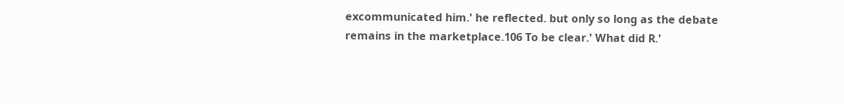excommunicated him.' he reflected. but only so long as the debate remains in the marketplace.106 To be clear.' What did R.'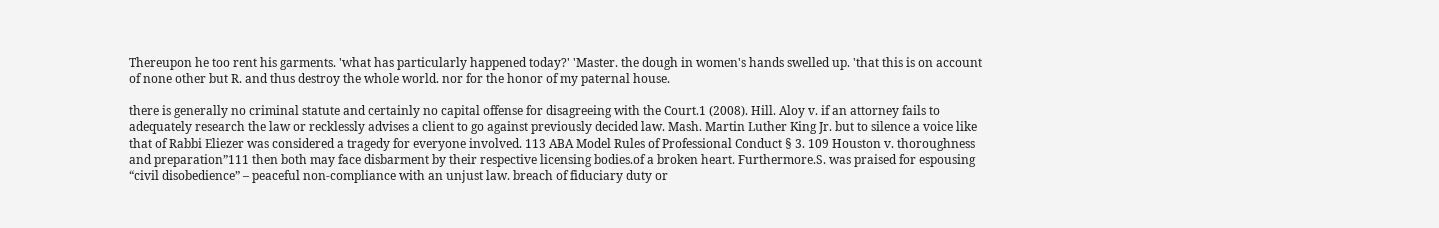Thereupon he too rent his garments. 'what has particularly happened today?' 'Master. the dough in women's hands swelled up. 'that this is on account of none other but R. and thus destroy the whole world. nor for the honor of my paternal house.

there is generally no criminal statute and certainly no capital offense for disagreeing with the Court.1 (2008). Hill. Aloy v. if an attorney fails to adequately research the law or recklessly advises a client to go against previously decided law. Mash. Martin Luther King Jr. but to silence a voice like that of Rabbi Eliezer was considered a tragedy for everyone involved. 113 ABA Model Rules of Professional Conduct § 3. 109 Houston v. thoroughness and preparation”111 then both may face disbarment by their respective licensing bodies.of a broken heart. Furthermore.S. was praised for espousing “civil disobedience” – peaceful non-compliance with an unjust law. breach of fiduciary duty or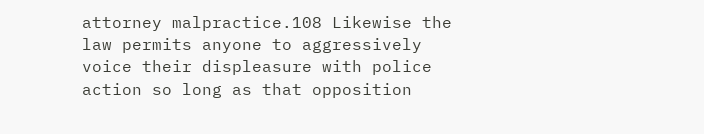attorney malpractice.108 Likewise the law permits anyone to aggressively voice their displeasure with police action so long as that opposition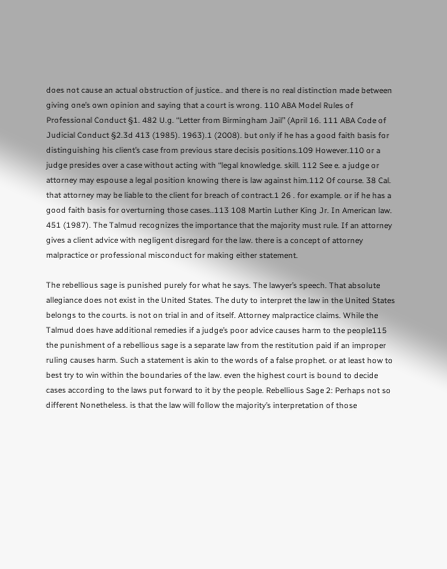does not cause an actual obstruction of justice.. and there is no real distinction made between giving one’s own opinion and saying that a court is wrong. 110 ABA Model Rules of Professional Conduct §1. 482 U.g. “Letter from Birmingham Jail” (April 16. 111 ABA Code of Judicial Conduct §2.3d 413 (1985). 1963).1 (2008). but only if he has a good faith basis for distinguishing his client’s case from previous stare decisis positions.109 However.110 or a judge presides over a case without acting with “legal knowledge. skill. 112 See e. a judge or attorney may espouse a legal position knowing there is law against him.112 Of course. 38 Cal. that attorney may be liable to the client for breach of contract.1 26 . for example. or if he has a good faith basis for overturning those cases..113 108 Martin Luther King Jr. In American law. 451 (1987). The Talmud recognizes the importance that the majority must rule. If an attorney gives a client advice with negligent disregard for the law. there is a concept of attorney malpractice or professional misconduct for making either statement.

The rebellious sage is punished purely for what he says. The lawyer’s speech. That absolute allegiance does not exist in the United States. The duty to interpret the law in the United States belongs to the courts. is not on trial in and of itself. Attorney malpractice claims. While the Talmud does have additional remedies if a judge’s poor advice causes harm to the people115 the punishment of a rebellious sage is a separate law from the restitution paid if an improper ruling causes harm. Such a statement is akin to the words of a false prophet. or at least how to best try to win within the boundaries of the law. even the highest court is bound to decide cases according to the laws put forward to it by the people. Rebellious Sage 2: Perhaps not so different Nonetheless. is that the law will follow the majority’s interpretation of those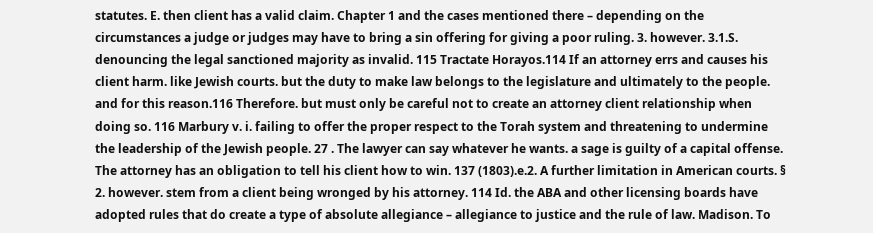statutes. E. then client has a valid claim. Chapter 1 and the cases mentioned there – depending on the circumstances a judge or judges may have to bring a sin offering for giving a poor ruling. 3. however. 3.1.S. denouncing the legal sanctioned majority as invalid. 115 Tractate Horayos.114 If an attorney errs and causes his client harm. like Jewish courts. but the duty to make law belongs to the legislature and ultimately to the people. and for this reason.116 Therefore. but must only be careful not to create an attorney client relationship when doing so. 116 Marbury v. i. failing to offer the proper respect to the Torah system and threatening to undermine the leadership of the Jewish people. 27 . The lawyer can say whatever he wants. a sage is guilty of a capital offense. The attorney has an obligation to tell his client how to win. 137 (1803).e.2. A further limitation in American courts. § 2. however. stem from a client being wronged by his attorney. 114 Id. the ABA and other licensing boards have adopted rules that do create a type of absolute allegiance – allegiance to justice and the rule of law. Madison. To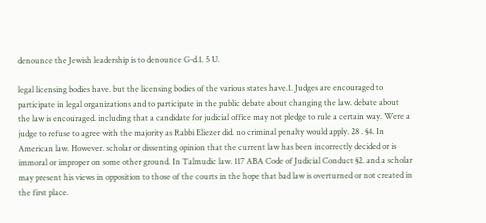denounce the Jewish leadership is to denounce G-d.1. 5 U.

legal licensing bodies have. but the licensing bodies of the various states have.1. Judges are encouraged to participate in legal organizations and to participate in the public debate about changing the law. debate about the law is encouraged. including that a candidate for judicial office may not pledge to rule a certain way. Were a judge to refuse to agree with the majority as Rabbi Eliezer did. no criminal penalty would apply. 28 . §4. In American law. However. scholar or dissenting opinion that the current law has been incorrectly decided or is immoral or improper on some other ground. In Talmudic law. 117 ABA Code of Judicial Conduct §2. and a scholar may present his views in opposition to those of the courts in the hope that bad law is overturned or not created in the first place.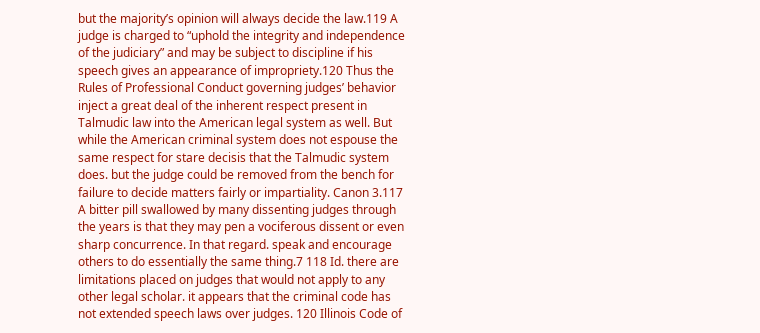but the majority’s opinion will always decide the law.119 A judge is charged to “uphold the integrity and independence of the judiciary” and may be subject to discipline if his speech gives an appearance of impropriety.120 Thus the Rules of Professional Conduct governing judges’ behavior inject a great deal of the inherent respect present in Talmudic law into the American legal system as well. But while the American criminal system does not espouse the same respect for stare decisis that the Talmudic system does. but the judge could be removed from the bench for failure to decide matters fairly or impartiality. Canon 3.117 A bitter pill swallowed by many dissenting judges through the years is that they may pen a vociferous dissent or even sharp concurrence. In that regard. speak and encourage others to do essentially the same thing.7 118 Id. there are limitations placed on judges that would not apply to any other legal scholar. it appears that the criminal code has not extended speech laws over judges. 120 Illinois Code of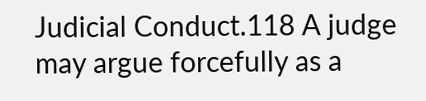Judicial Conduct.118 A judge may argue forcefully as a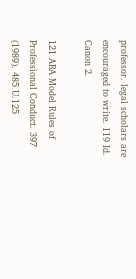professor. legal scholars are encouraged to write. 119 Id. Canon 2.

121 ABA Model Rules of Professional Conduct. 397 (1989). 485 U.125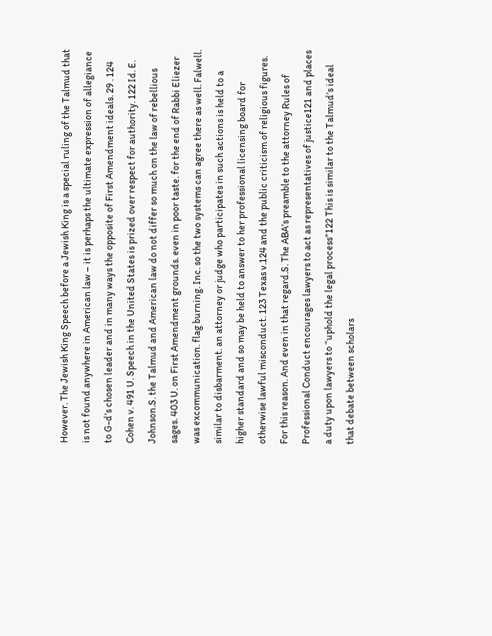However. The Jewish King Speech before a Jewish King is a special ruling of the Talmud that is not found anywhere in American law – it is perhaps the ultimate expression of allegiance to G-d’s chosen leader and in many ways the opposite of First Amendment ideals. 29 . 124 Cohen v. 491 U. Speech in the United States is prized over respect for authority. 122 Id. E. Johnson.S. the Talmud and American law do not differ so much on the law of rebellious sages. 403 U. on First Amendment grounds. even in poor taste. for the end of Rabbi Eliezer was excommunication. flag burning. Inc. so the two systems can agree there as well. Falwell. similar to disbarment. an attorney or judge who participates in such actions is held to a higher standard and so may be held to answer to her professional licensing board for otherwise lawful misconduct. 123 Texas v.124 and the public criticism of religious figures. For this reason. And even in that regard.S. The ABA’s preamble to the attorney Rules of Professional Conduct encourages lawyers to act as representatives of justice121 and places a duty upon lawyers to “uphold the legal process”122 This is similar to the Talmud’s ideal that debate between scholars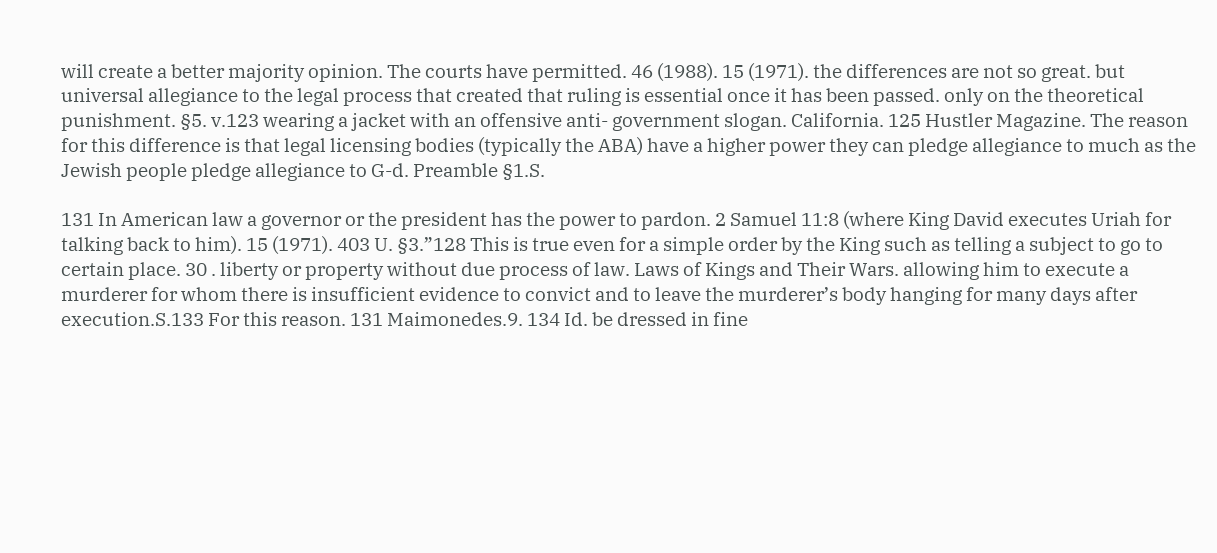will create a better majority opinion. The courts have permitted. 46 (1988). 15 (1971). the differences are not so great. but universal allegiance to the legal process that created that ruling is essential once it has been passed. only on the theoretical punishment. §5. v.123 wearing a jacket with an offensive anti- government slogan. California. 125 Hustler Magazine. The reason for this difference is that legal licensing bodies (typically the ABA) have a higher power they can pledge allegiance to much as the Jewish people pledge allegiance to G-d. Preamble §1.S.

131 In American law a governor or the president has the power to pardon. 2 Samuel 11:8 (where King David executes Uriah for talking back to him). 15 (1971). 403 U. §3.”128 This is true even for a simple order by the King such as telling a subject to go to certain place. 30 . liberty or property without due process of law. Laws of Kings and Their Wars. allowing him to execute a murderer for whom there is insufficient evidence to convict and to leave the murderer’s body hanging for many days after execution.S.133 For this reason. 131 Maimonedes.9. 134 Id. be dressed in fine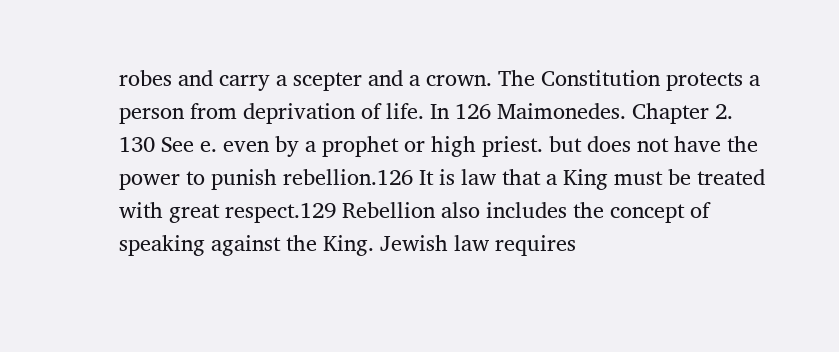robes and carry a scepter and a crown. The Constitution protects a person from deprivation of life. In 126 Maimonedes. Chapter 2. 130 See e. even by a prophet or high priest. but does not have the power to punish rebellion.126 It is law that a King must be treated with great respect.129 Rebellion also includes the concept of speaking against the King. Jewish law requires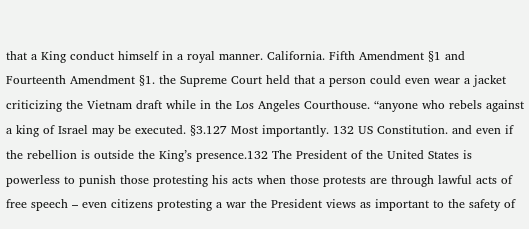that a King conduct himself in a royal manner. California. Fifth Amendment §1 and Fourteenth Amendment §1. the Supreme Court held that a person could even wear a jacket criticizing the Vietnam draft while in the Los Angeles Courthouse. “anyone who rebels against a king of Israel may be executed. §3.127 Most importantly. 132 US Constitution. and even if the rebellion is outside the King’s presence.132 The President of the United States is powerless to punish those protesting his acts when those protests are through lawful acts of free speech – even citizens protesting a war the President views as important to the safety of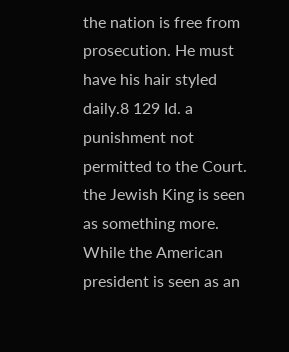the nation is free from prosecution. He must have his hair styled daily.8 129 Id. a punishment not permitted to the Court. the Jewish King is seen as something more. While the American president is seen as an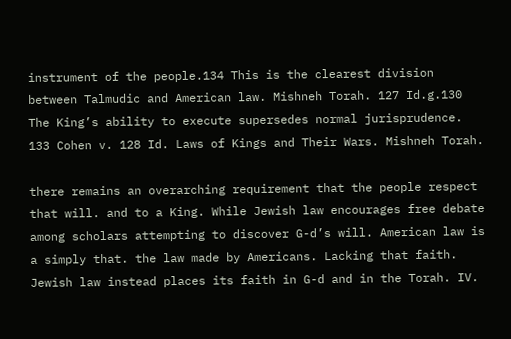instrument of the people.134 This is the clearest division between Talmudic and American law. Mishneh Torah. 127 Id.g.130 The King’s ability to execute supersedes normal jurisprudence. 133 Cohen v. 128 Id. Laws of Kings and Their Wars. Mishneh Torah.

there remains an overarching requirement that the people respect that will. and to a King. While Jewish law encourages free debate among scholars attempting to discover G-d’s will. American law is a simply that. the law made by Americans. Lacking that faith. Jewish law instead places its faith in G-d and in the Torah. IV.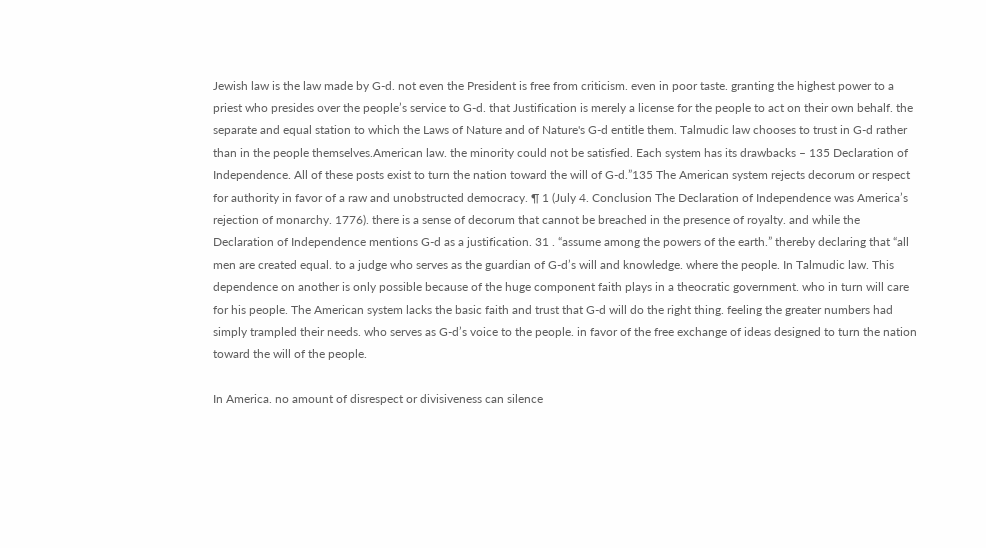Jewish law is the law made by G-d. not even the President is free from criticism. even in poor taste. granting the highest power to a priest who presides over the people’s service to G-d. that Justification is merely a license for the people to act on their own behalf. the separate and equal station to which the Laws of Nature and of Nature's G-d entitle them. Talmudic law chooses to trust in G-d rather than in the people themselves.American law. the minority could not be satisfied. Each system has its drawbacks – 135 Declaration of Independence. All of these posts exist to turn the nation toward the will of G-d.”135 The American system rejects decorum or respect for authority in favor of a raw and unobstructed democracy. ¶ 1 (July 4. Conclusion The Declaration of Independence was America’s rejection of monarchy. 1776). there is a sense of decorum that cannot be breached in the presence of royalty. and while the Declaration of Independence mentions G-d as a justification. 31 . “assume among the powers of the earth.” thereby declaring that “all men are created equal. to a judge who serves as the guardian of G-d’s will and knowledge. where the people. In Talmudic law. This dependence on another is only possible because of the huge component faith plays in a theocratic government. who in turn will care for his people. The American system lacks the basic faith and trust that G-d will do the right thing. feeling the greater numbers had simply trampled their needs. who serves as G-d’s voice to the people. in favor of the free exchange of ideas designed to turn the nation toward the will of the people.

In America. no amount of disrespect or divisiveness can silence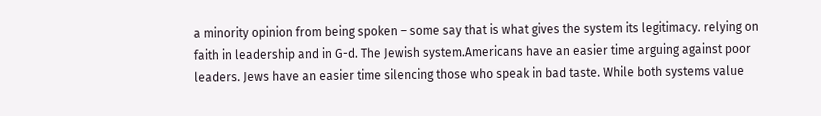a minority opinion from being spoken – some say that is what gives the system its legitimacy. relying on faith in leadership and in G-d. The Jewish system.Americans have an easier time arguing against poor leaders. Jews have an easier time silencing those who speak in bad taste. While both systems value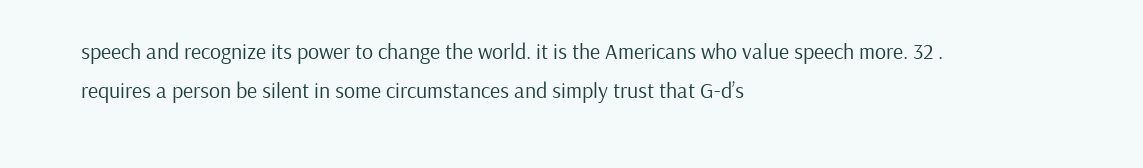speech and recognize its power to change the world. it is the Americans who value speech more. 32 . requires a person be silent in some circumstances and simply trust that G-d’s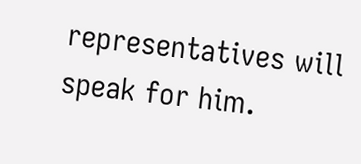representatives will speak for him.